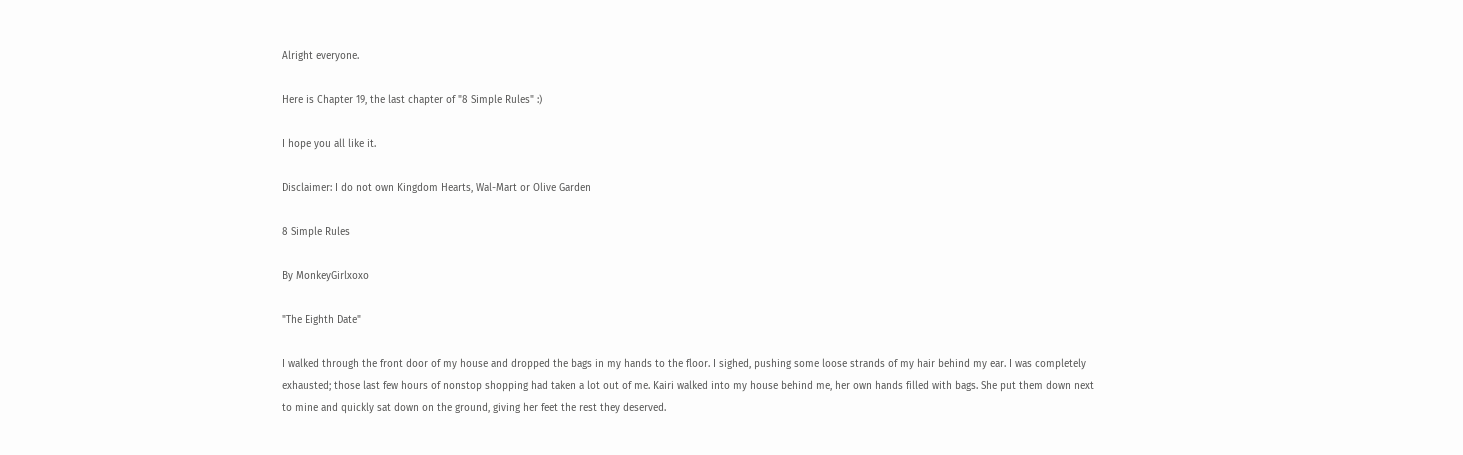Alright everyone.

Here is Chapter 19, the last chapter of "8 Simple Rules" :)

I hope you all like it.

Disclaimer: I do not own Kingdom Hearts, Wal-Mart or Olive Garden

8 Simple Rules

By MonkeyGirlxoxo

"The Eighth Date"

I walked through the front door of my house and dropped the bags in my hands to the floor. I sighed, pushing some loose strands of my hair behind my ear. I was completely exhausted; those last few hours of nonstop shopping had taken a lot out of me. Kairi walked into my house behind me, her own hands filled with bags. She put them down next to mine and quickly sat down on the ground, giving her feet the rest they deserved.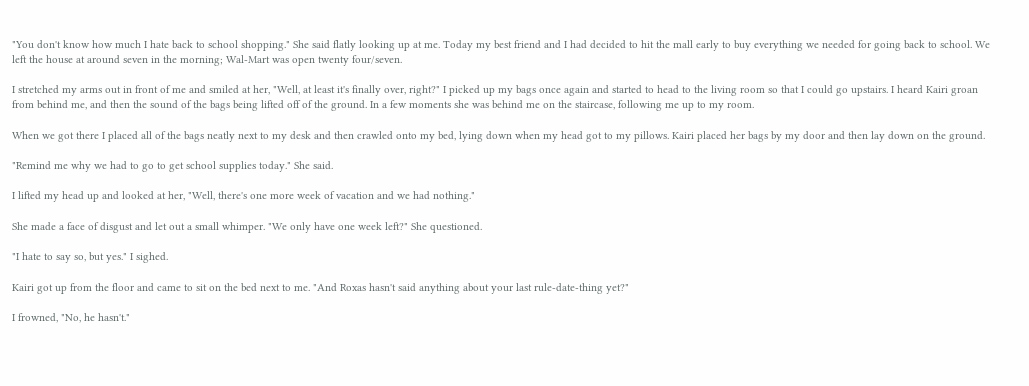"You don't know how much I hate back to school shopping." She said flatly looking up at me. Today my best friend and I had decided to hit the mall early to buy everything we needed for going back to school. We left the house at around seven in the morning; Wal-Mart was open twenty four/seven.

I stretched my arms out in front of me and smiled at her, "Well, at least it's finally over, right?" I picked up my bags once again and started to head to the living room so that I could go upstairs. I heard Kairi groan from behind me, and then the sound of the bags being lifted off of the ground. In a few moments she was behind me on the staircase, following me up to my room.

When we got there I placed all of the bags neatly next to my desk and then crawled onto my bed, lying down when my head got to my pillows. Kairi placed her bags by my door and then lay down on the ground.

"Remind me why we had to go to get school supplies today." She said.

I lifted my head up and looked at her, "Well, there's one more week of vacation and we had nothing."

She made a face of disgust and let out a small whimper. "We only have one week left?" She questioned.

"I hate to say so, but yes." I sighed.

Kairi got up from the floor and came to sit on the bed next to me. "And Roxas hasn't said anything about your last rule-date-thing yet?"

I frowned, "No, he hasn't."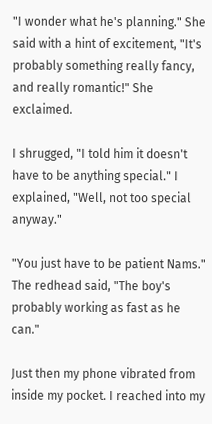"I wonder what he's planning." She said with a hint of excitement, "It's probably something really fancy, and really romantic!" She exclaimed.

I shrugged, "I told him it doesn't have to be anything special." I explained, "Well, not too special anyway."

"You just have to be patient Nams." The redhead said, "The boy's probably working as fast as he can."

Just then my phone vibrated from inside my pocket. I reached into my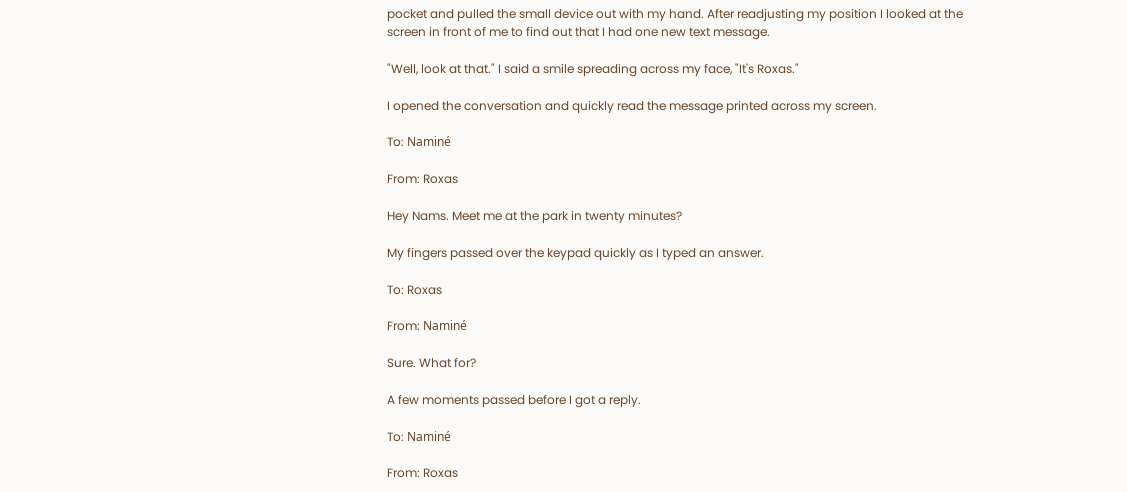pocket and pulled the small device out with my hand. After readjusting my position I looked at the screen in front of me to find out that I had one new text message.

"Well, look at that." I said a smile spreading across my face, "It's Roxas."

I opened the conversation and quickly read the message printed across my screen.

To: Naminé

From: Roxas

Hey Nams. Meet me at the park in twenty minutes?

My fingers passed over the keypad quickly as I typed an answer.

To: Roxas

From: Naminé

Sure. What for?

A few moments passed before I got a reply.

To: Naminé

From: Roxas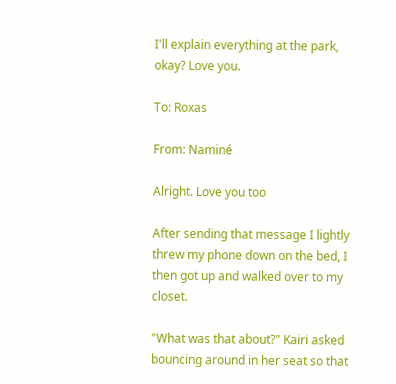I'll explain everything at the park, okay? Love you.

To: Roxas

From: Naminé

Alright. Love you too

After sending that message I lightly threw my phone down on the bed, I then got up and walked over to my closet.

"What was that about?" Kairi asked bouncing around in her seat so that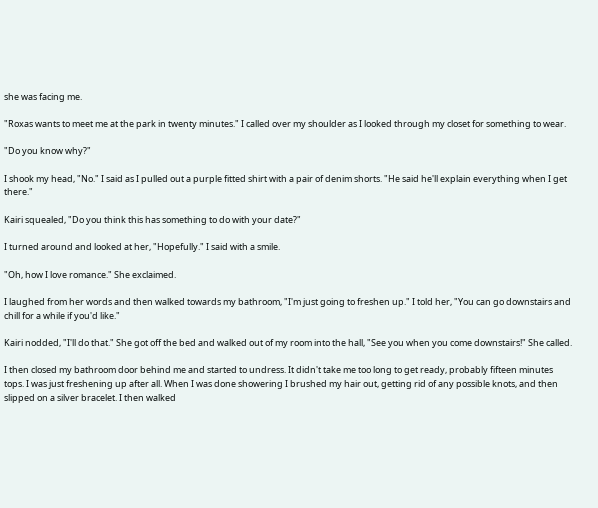she was facing me.

"Roxas wants to meet me at the park in twenty minutes." I called over my shoulder as I looked through my closet for something to wear.

"Do you know why?"

I shook my head, "No." I said as I pulled out a purple fitted shirt with a pair of denim shorts. "He said he'll explain everything when I get there."

Kairi squealed, "Do you think this has something to do with your date?"

I turned around and looked at her, "Hopefully." I said with a smile.

"Oh, how I love romance." She exclaimed.

I laughed from her words and then walked towards my bathroom, "I'm just going to freshen up." I told her, "You can go downstairs and chill for a while if you'd like."

Kairi nodded, "I'll do that." She got off the bed and walked out of my room into the hall, "See you when you come downstairs!" She called.

I then closed my bathroom door behind me and started to undress. It didn't take me too long to get ready, probably fifteen minutes tops. I was just freshening up after all. When I was done showering I brushed my hair out, getting rid of any possible knots, and then slipped on a silver bracelet. I then walked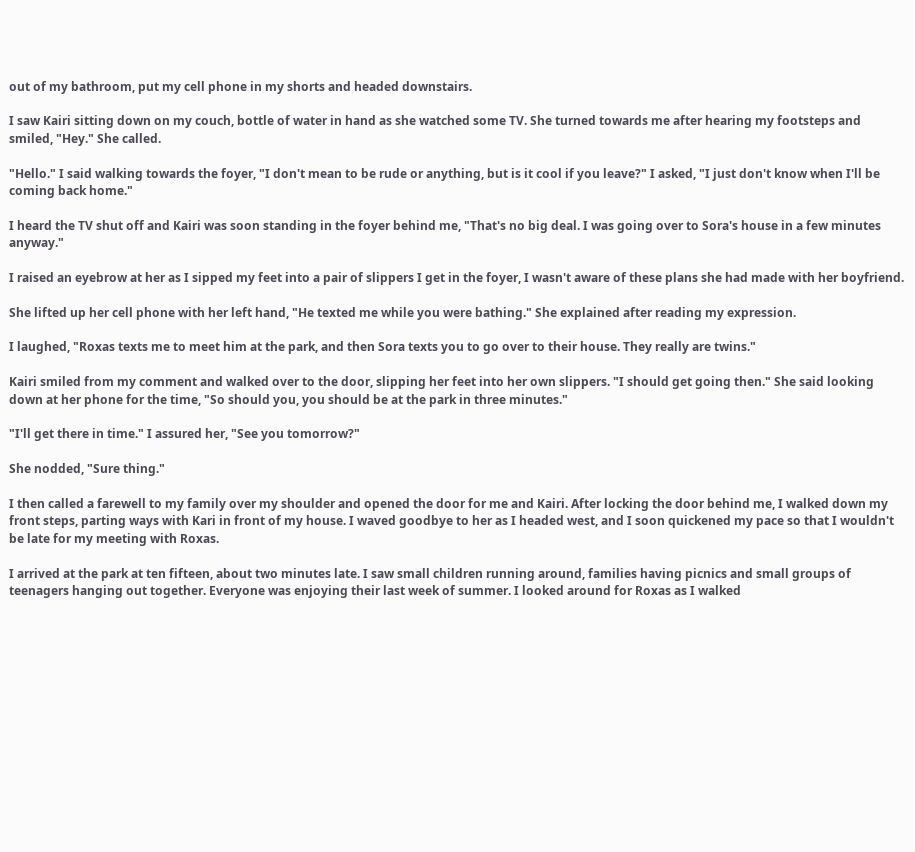out of my bathroom, put my cell phone in my shorts and headed downstairs.

I saw Kairi sitting down on my couch, bottle of water in hand as she watched some TV. She turned towards me after hearing my footsteps and smiled, "Hey." She called.

"Hello." I said walking towards the foyer, "I don't mean to be rude or anything, but is it cool if you leave?" I asked, "I just don't know when I'll be coming back home."

I heard the TV shut off and Kairi was soon standing in the foyer behind me, "That's no big deal. I was going over to Sora's house in a few minutes anyway."

I raised an eyebrow at her as I sipped my feet into a pair of slippers I get in the foyer, I wasn't aware of these plans she had made with her boyfriend.

She lifted up her cell phone with her left hand, "He texted me while you were bathing." She explained after reading my expression.

I laughed, "Roxas texts me to meet him at the park, and then Sora texts you to go over to their house. They really are twins."

Kairi smiled from my comment and walked over to the door, slipping her feet into her own slippers. "I should get going then." She said looking down at her phone for the time, "So should you, you should be at the park in three minutes."

"I'll get there in time." I assured her, "See you tomorrow?"

She nodded, "Sure thing."

I then called a farewell to my family over my shoulder and opened the door for me and Kairi. After locking the door behind me, I walked down my front steps, parting ways with Kari in front of my house. I waved goodbye to her as I headed west, and I soon quickened my pace so that I wouldn't be late for my meeting with Roxas.

I arrived at the park at ten fifteen, about two minutes late. I saw small children running around, families having picnics and small groups of teenagers hanging out together. Everyone was enjoying their last week of summer. I looked around for Roxas as I walked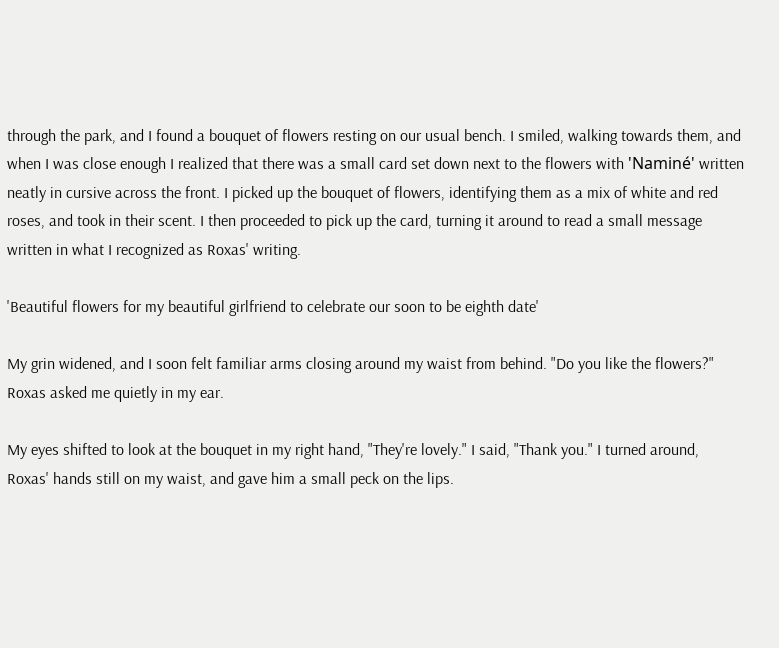through the park, and I found a bouquet of flowers resting on our usual bench. I smiled, walking towards them, and when I was close enough I realized that there was a small card set down next to the flowers with 'Naminé' written neatly in cursive across the front. I picked up the bouquet of flowers, identifying them as a mix of white and red roses, and took in their scent. I then proceeded to pick up the card, turning it around to read a small message written in what I recognized as Roxas' writing.

'Beautiful flowers for my beautiful girlfriend to celebrate our soon to be eighth date'

My grin widened, and I soon felt familiar arms closing around my waist from behind. "Do you like the flowers?" Roxas asked me quietly in my ear.

My eyes shifted to look at the bouquet in my right hand, "They're lovely." I said, "Thank you." I turned around, Roxas' hands still on my waist, and gave him a small peck on the lips.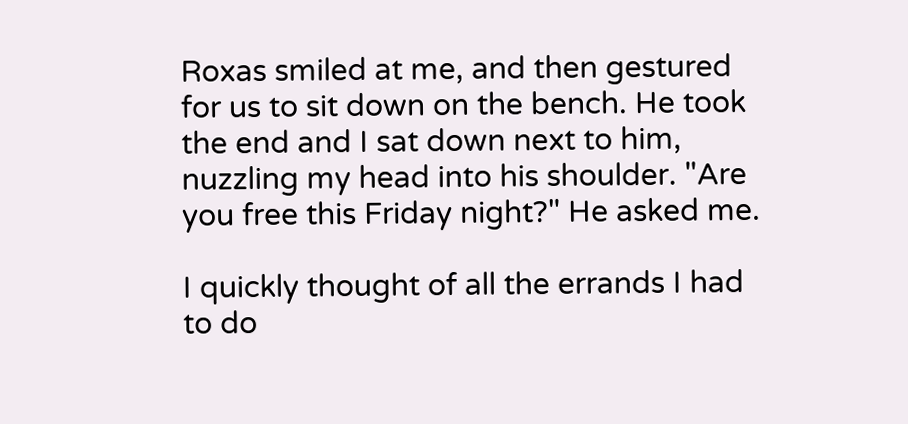Roxas smiled at me, and then gestured for us to sit down on the bench. He took the end and I sat down next to him, nuzzling my head into his shoulder. "Are you free this Friday night?" He asked me.

I quickly thought of all the errands I had to do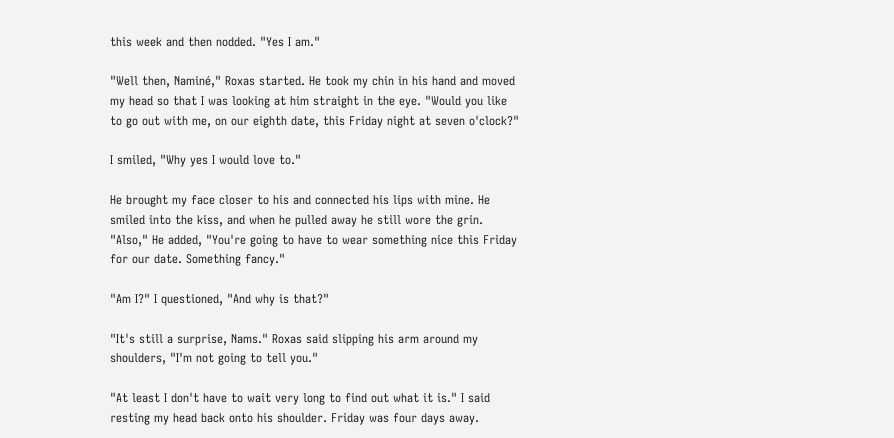this week and then nodded. "Yes I am."

"Well then, Naminé," Roxas started. He took my chin in his hand and moved my head so that I was looking at him straight in the eye. "Would you like to go out with me, on our eighth date, this Friday night at seven o'clock?"

I smiled, "Why yes I would love to."

He brought my face closer to his and connected his lips with mine. He smiled into the kiss, and when he pulled away he still wore the grin. "Also," He added, "You're going to have to wear something nice this Friday for our date. Something fancy."

"Am I?" I questioned, "And why is that?"

"It's still a surprise, Nams." Roxas said slipping his arm around my shoulders, "I'm not going to tell you."

"At least I don't have to wait very long to find out what it is." I said resting my head back onto his shoulder. Friday was four days away.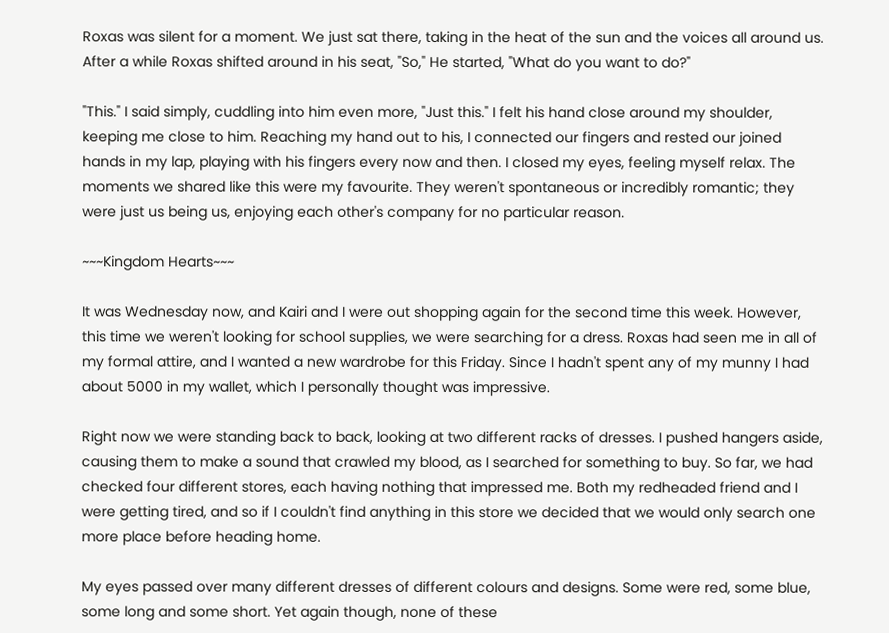Roxas was silent for a moment. We just sat there, taking in the heat of the sun and the voices all around us. After a while Roxas shifted around in his seat, "So," He started, "What do you want to do?"

"This." I said simply, cuddling into him even more, "Just this." I felt his hand close around my shoulder, keeping me close to him. Reaching my hand out to his, I connected our fingers and rested our joined hands in my lap, playing with his fingers every now and then. I closed my eyes, feeling myself relax. The moments we shared like this were my favourite. They weren't spontaneous or incredibly romantic; they were just us being us, enjoying each other's company for no particular reason.

~~~Kingdom Hearts~~~

It was Wednesday now, and Kairi and I were out shopping again for the second time this week. However, this time we weren't looking for school supplies, we were searching for a dress. Roxas had seen me in all of my formal attire, and I wanted a new wardrobe for this Friday. Since I hadn't spent any of my munny I had about 5000 in my wallet, which I personally thought was impressive.

Right now we were standing back to back, looking at two different racks of dresses. I pushed hangers aside, causing them to make a sound that crawled my blood, as I searched for something to buy. So far, we had checked four different stores, each having nothing that impressed me. Both my redheaded friend and I were getting tired, and so if I couldn't find anything in this store we decided that we would only search one more place before heading home.

My eyes passed over many different dresses of different colours and designs. Some were red, some blue, some long and some short. Yet again though, none of these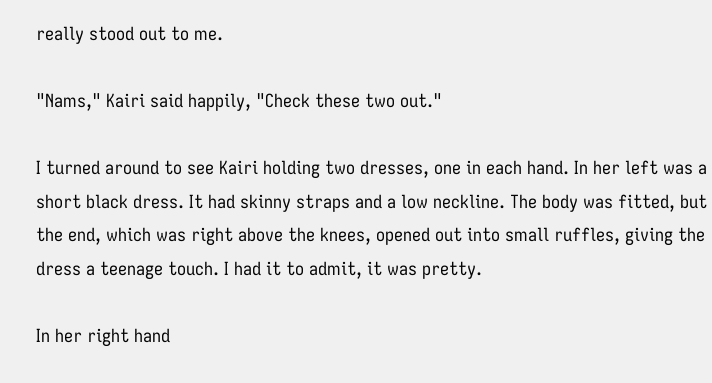really stood out to me.

"Nams," Kairi said happily, "Check these two out."

I turned around to see Kairi holding two dresses, one in each hand. In her left was a short black dress. It had skinny straps and a low neckline. The body was fitted, but the end, which was right above the knees, opened out into small ruffles, giving the dress a teenage touch. I had it to admit, it was pretty.

In her right hand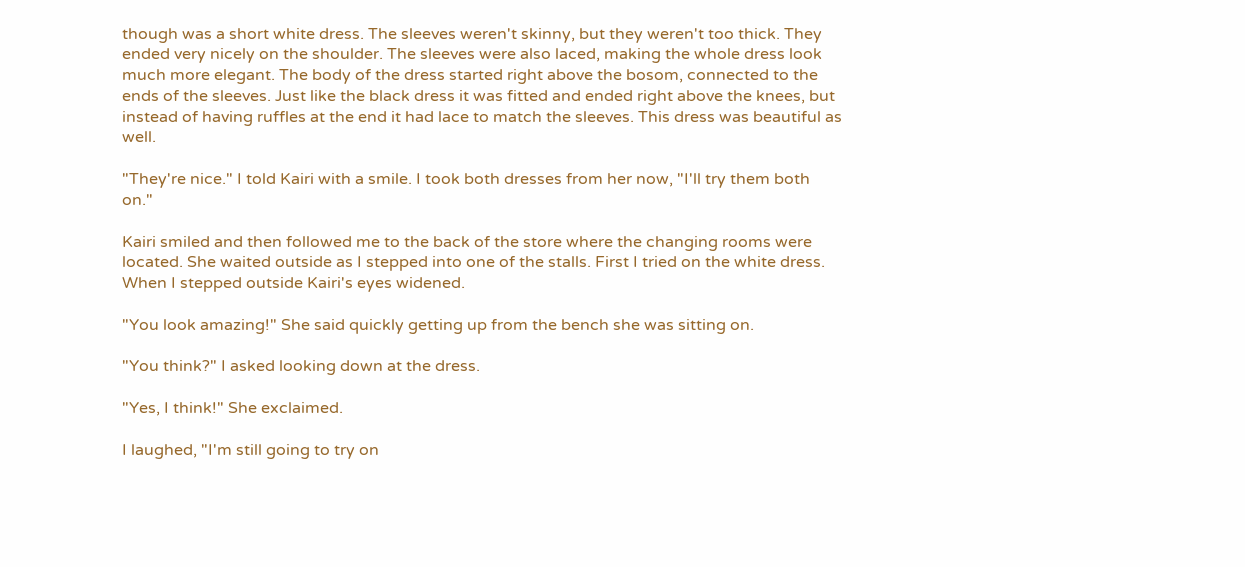though was a short white dress. The sleeves weren't skinny, but they weren't too thick. They ended very nicely on the shoulder. The sleeves were also laced, making the whole dress look much more elegant. The body of the dress started right above the bosom, connected to the ends of the sleeves. Just like the black dress it was fitted and ended right above the knees, but instead of having ruffles at the end it had lace to match the sleeves. This dress was beautiful as well.

"They're nice." I told Kairi with a smile. I took both dresses from her now, "I'll try them both on."

Kairi smiled and then followed me to the back of the store where the changing rooms were located. She waited outside as I stepped into one of the stalls. First I tried on the white dress. When I stepped outside Kairi's eyes widened.

"You look amazing!" She said quickly getting up from the bench she was sitting on.

"You think?" I asked looking down at the dress.

"Yes, I think!" She exclaimed.

I laughed, "I'm still going to try on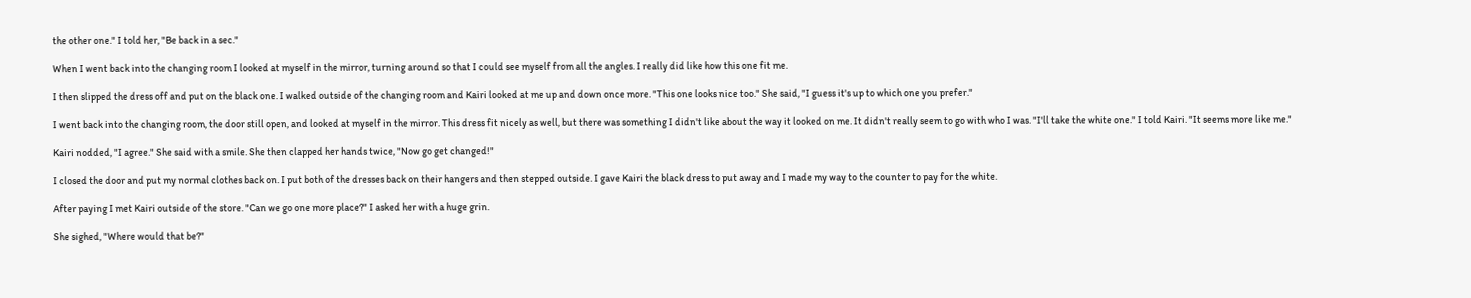the other one." I told her, "Be back in a sec."

When I went back into the changing room I looked at myself in the mirror, turning around so that I could see myself from all the angles. I really did like how this one fit me.

I then slipped the dress off and put on the black one. I walked outside of the changing room and Kairi looked at me up and down once more. "This one looks nice too." She said, "I guess it's up to which one you prefer."

I went back into the changing room, the door still open, and looked at myself in the mirror. This dress fit nicely as well, but there was something I didn't like about the way it looked on me. It didn't really seem to go with who I was. "I'll take the white one." I told Kairi. "It seems more like me."

Kairi nodded, "I agree." She said with a smile. She then clapped her hands twice, "Now go get changed!"

I closed the door and put my normal clothes back on. I put both of the dresses back on their hangers and then stepped outside. I gave Kairi the black dress to put away and I made my way to the counter to pay for the white.

After paying I met Kairi outside of the store. "Can we go one more place?" I asked her with a huge grin.

She sighed, "Where would that be?"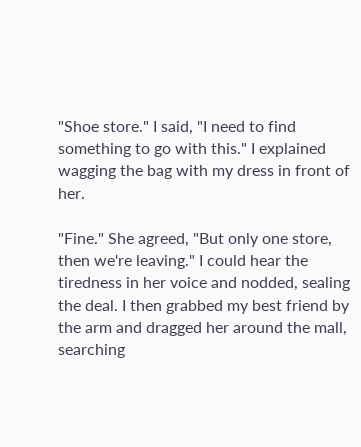"Shoe store." I said, "I need to find something to go with this." I explained wagging the bag with my dress in front of her.

"Fine." She agreed, "But only one store, then we're leaving." I could hear the tiredness in her voice and nodded, sealing the deal. I then grabbed my best friend by the arm and dragged her around the mall, searching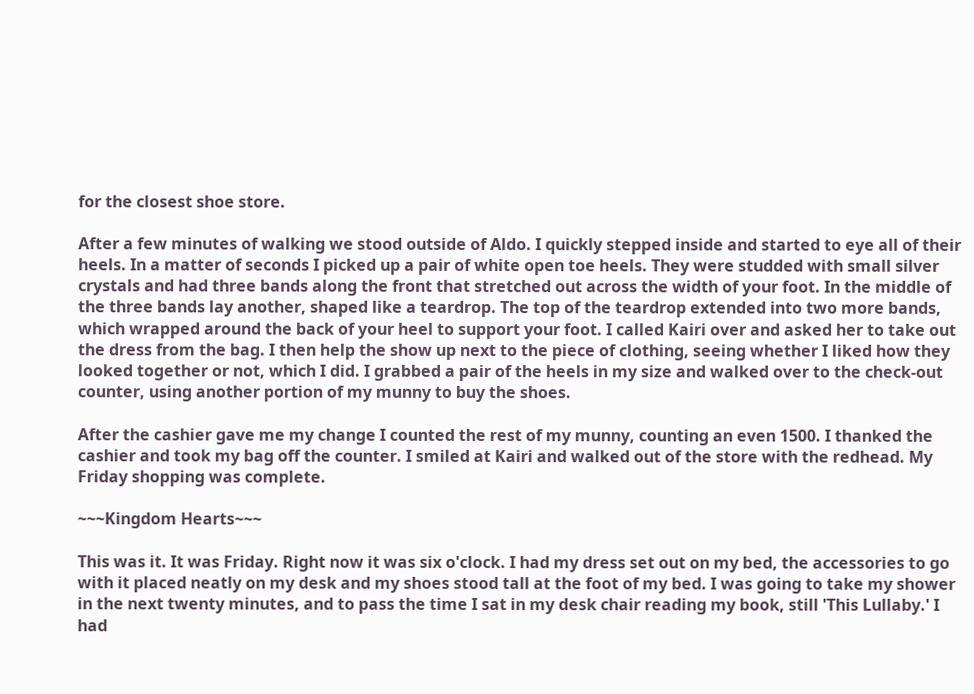for the closest shoe store.

After a few minutes of walking we stood outside of Aldo. I quickly stepped inside and started to eye all of their heels. In a matter of seconds I picked up a pair of white open toe heels. They were studded with small silver crystals and had three bands along the front that stretched out across the width of your foot. In the middle of the three bands lay another, shaped like a teardrop. The top of the teardrop extended into two more bands, which wrapped around the back of your heel to support your foot. I called Kairi over and asked her to take out the dress from the bag. I then help the show up next to the piece of clothing, seeing whether I liked how they looked together or not, which I did. I grabbed a pair of the heels in my size and walked over to the check-out counter, using another portion of my munny to buy the shoes.

After the cashier gave me my change I counted the rest of my munny, counting an even 1500. I thanked the cashier and took my bag off the counter. I smiled at Kairi and walked out of the store with the redhead. My Friday shopping was complete.

~~~Kingdom Hearts~~~

This was it. It was Friday. Right now it was six o'clock. I had my dress set out on my bed, the accessories to go with it placed neatly on my desk and my shoes stood tall at the foot of my bed. I was going to take my shower in the next twenty minutes, and to pass the time I sat in my desk chair reading my book, still 'This Lullaby.' I had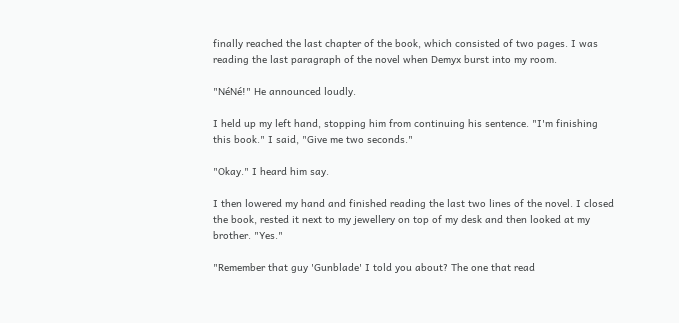finally reached the last chapter of the book, which consisted of two pages. I was reading the last paragraph of the novel when Demyx burst into my room.

"NéNé!" He announced loudly.

I held up my left hand, stopping him from continuing his sentence. "I'm finishing this book." I said, "Give me two seconds."

"Okay." I heard him say.

I then lowered my hand and finished reading the last two lines of the novel. I closed the book, rested it next to my jewellery on top of my desk and then looked at my brother. "Yes."

"Remember that guy 'Gunblade' I told you about? The one that read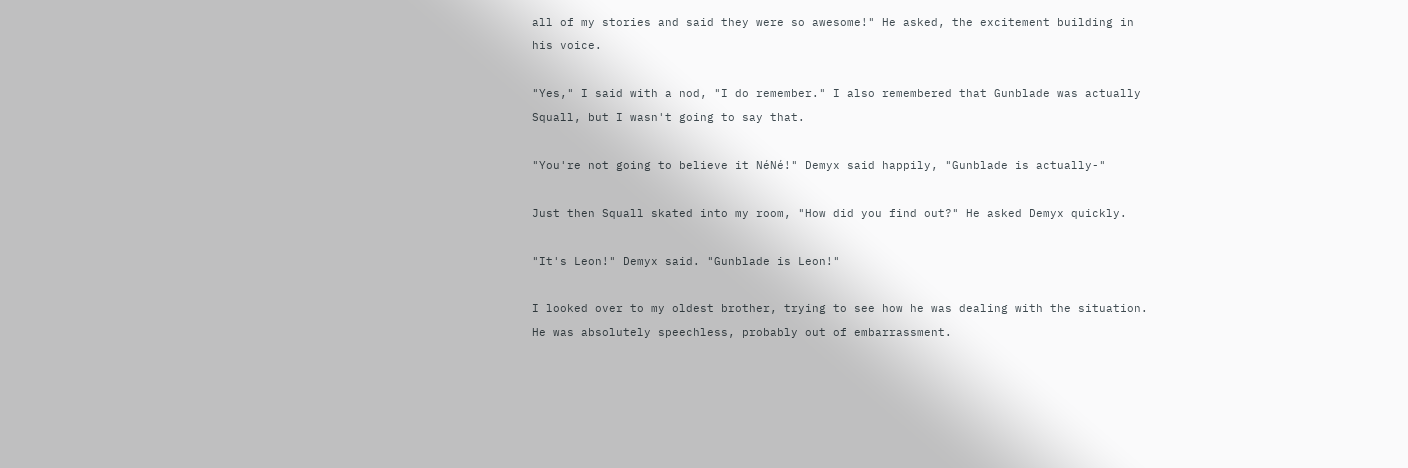all of my stories and said they were so awesome!" He asked, the excitement building in his voice.

"Yes," I said with a nod, "I do remember." I also remembered that Gunblade was actually Squall, but I wasn't going to say that.

"You're not going to believe it NéNé!" Demyx said happily, "Gunblade is actually-"

Just then Squall skated into my room, "How did you find out?" He asked Demyx quickly.

"It's Leon!" Demyx said. "Gunblade is Leon!"

I looked over to my oldest brother, trying to see how he was dealing with the situation. He was absolutely speechless, probably out of embarrassment.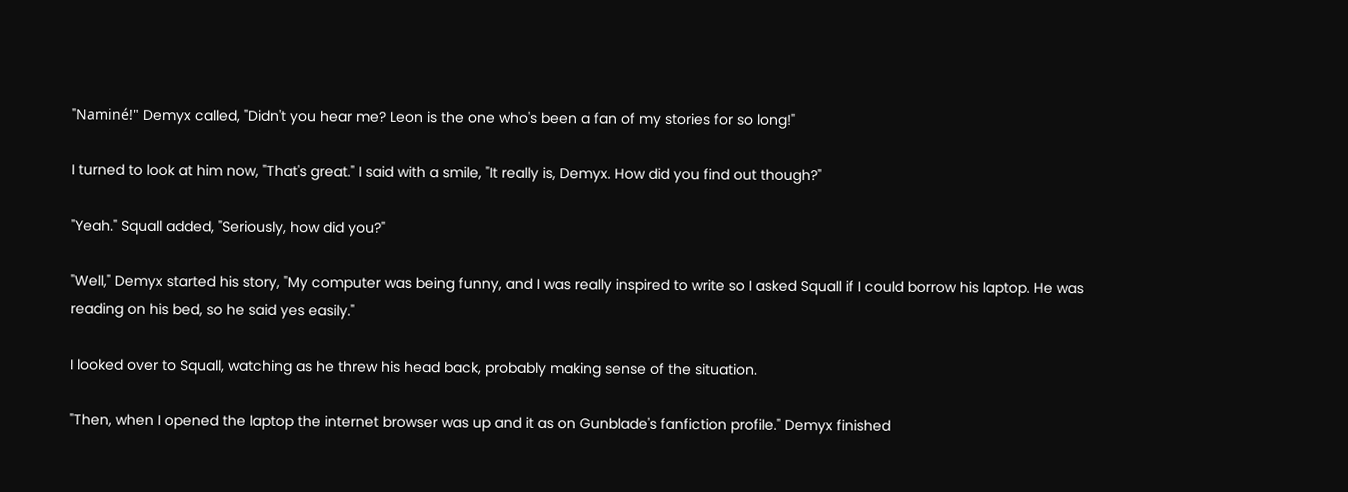"Naminé!" Demyx called, "Didn't you hear me? Leon is the one who's been a fan of my stories for so long!"

I turned to look at him now, "That's great." I said with a smile, "It really is, Demyx. How did you find out though?"

"Yeah." Squall added, "Seriously, how did you?"

"Well," Demyx started his story, "My computer was being funny, and I was really inspired to write so I asked Squall if I could borrow his laptop. He was reading on his bed, so he said yes easily."

I looked over to Squall, watching as he threw his head back, probably making sense of the situation.

"Then, when I opened the laptop the internet browser was up and it as on Gunblade's fanfiction profile." Demyx finished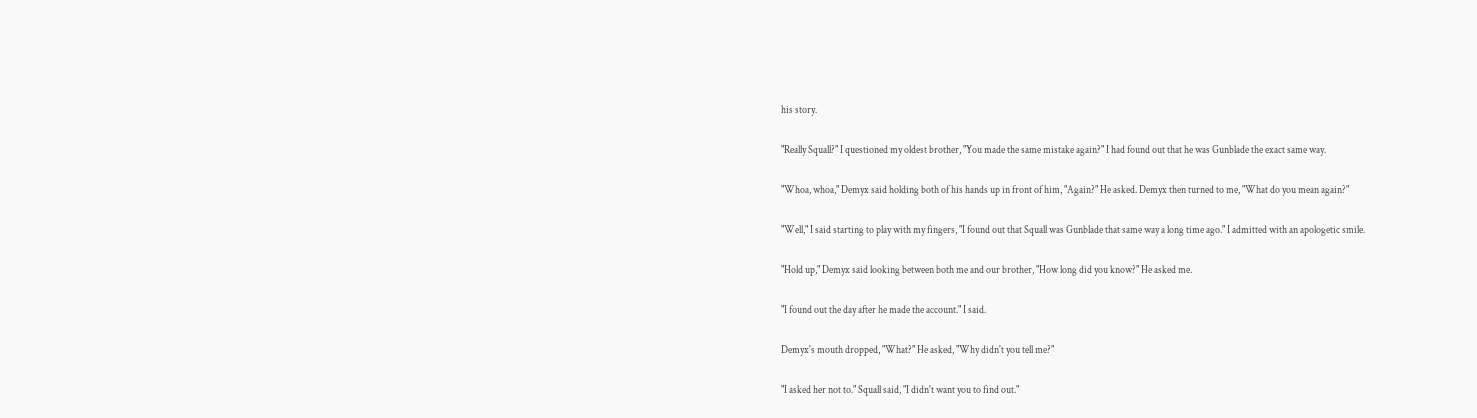his story.

"Really Squall?" I questioned my oldest brother, "You made the same mistake again?" I had found out that he was Gunblade the exact same way.

"Whoa, whoa," Demyx said holding both of his hands up in front of him, "Again?" He asked. Demyx then turned to me, "What do you mean again?"

"Well," I said starting to play with my fingers, "I found out that Squall was Gunblade that same way a long time ago." I admitted with an apologetic smile.

"Hold up," Demyx said looking between both me and our brother, "How long did you know?" He asked me.

"I found out the day after he made the account." I said.

Demyx's mouth dropped, "What?" He asked, "Why didn't you tell me?"

"I asked her not to." Squall said, "I didn't want you to find out."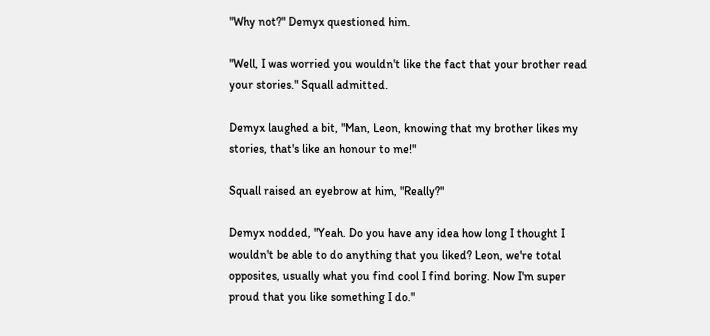"Why not?" Demyx questioned him.

"Well, I was worried you wouldn't like the fact that your brother read your stories." Squall admitted.

Demyx laughed a bit, "Man, Leon, knowing that my brother likes my stories, that's like an honour to me!"

Squall raised an eyebrow at him, "Really?"

Demyx nodded, "Yeah. Do you have any idea how long I thought I wouldn't be able to do anything that you liked? Leon, we're total opposites, usually what you find cool I find boring. Now I'm super proud that you like something I do."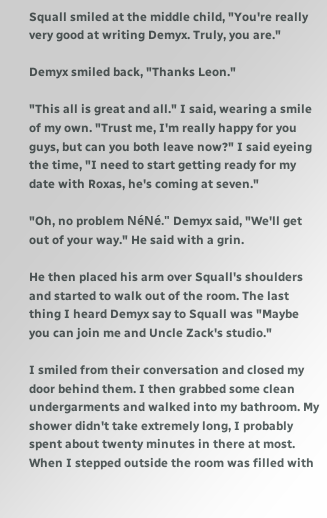Squall smiled at the middle child, "You're really very good at writing Demyx. Truly, you are."

Demyx smiled back, "Thanks Leon."

"This all is great and all." I said, wearing a smile of my own. "Trust me, I'm really happy for you guys, but can you both leave now?" I said eyeing the time, "I need to start getting ready for my date with Roxas, he's coming at seven."

"Oh, no problem NéNé." Demyx said, "We'll get out of your way." He said with a grin.

He then placed his arm over Squall's shoulders and started to walk out of the room. The last thing I heard Demyx say to Squall was "Maybe you can join me and Uncle Zack's studio."

I smiled from their conversation and closed my door behind them. I then grabbed some clean undergarments and walked into my bathroom. My shower didn't take extremely long, I probably spent about twenty minutes in there at most. When I stepped outside the room was filled with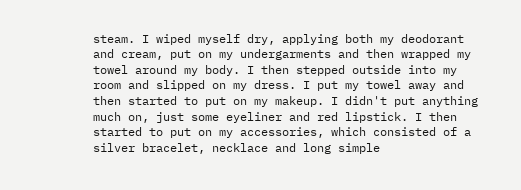steam. I wiped myself dry, applying both my deodorant and cream, put on my undergarments and then wrapped my towel around my body. I then stepped outside into my room and slipped on my dress. I put my towel away and then started to put on my makeup. I didn't put anything much on, just some eyeliner and red lipstick. I then started to put on my accessories, which consisted of a silver bracelet, necklace and long simple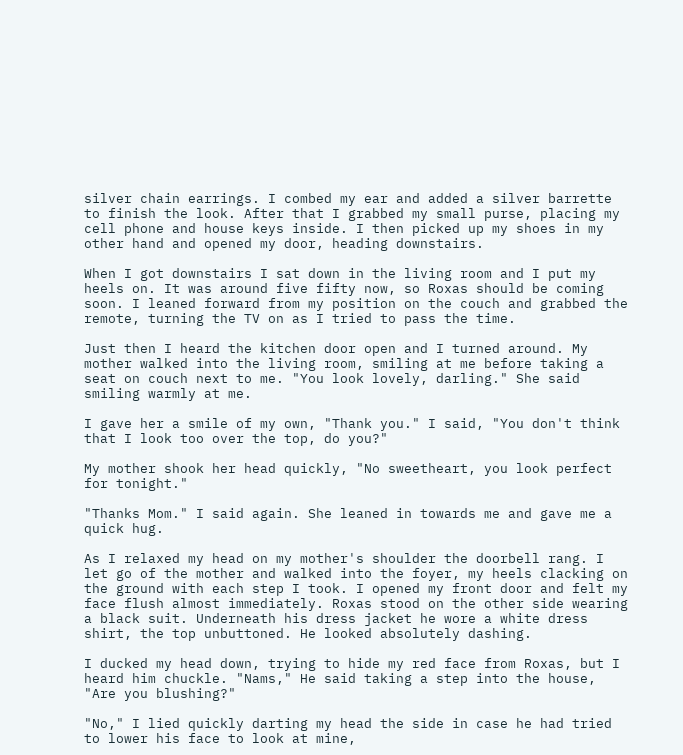silver chain earrings. I combed my ear and added a silver barrette to finish the look. After that I grabbed my small purse, placing my cell phone and house keys inside. I then picked up my shoes in my other hand and opened my door, heading downstairs.

When I got downstairs I sat down in the living room and I put my heels on. It was around five fifty now, so Roxas should be coming soon. I leaned forward from my position on the couch and grabbed the remote, turning the TV on as I tried to pass the time.

Just then I heard the kitchen door open and I turned around. My mother walked into the living room, smiling at me before taking a seat on couch next to me. "You look lovely, darling." She said smiling warmly at me.

I gave her a smile of my own, "Thank you." I said, "You don't think that I look too over the top, do you?"

My mother shook her head quickly, "No sweetheart, you look perfect for tonight."

"Thanks Mom." I said again. She leaned in towards me and gave me a quick hug.

As I relaxed my head on my mother's shoulder the doorbell rang. I let go of the mother and walked into the foyer, my heels clacking on the ground with each step I took. I opened my front door and felt my face flush almost immediately. Roxas stood on the other side wearing a black suit. Underneath his dress jacket he wore a white dress shirt, the top unbuttoned. He looked absolutely dashing.

I ducked my head down, trying to hide my red face from Roxas, but I heard him chuckle. "Nams," He said taking a step into the house, "Are you blushing?"

"No," I lied quickly darting my head the side in case he had tried to lower his face to look at mine,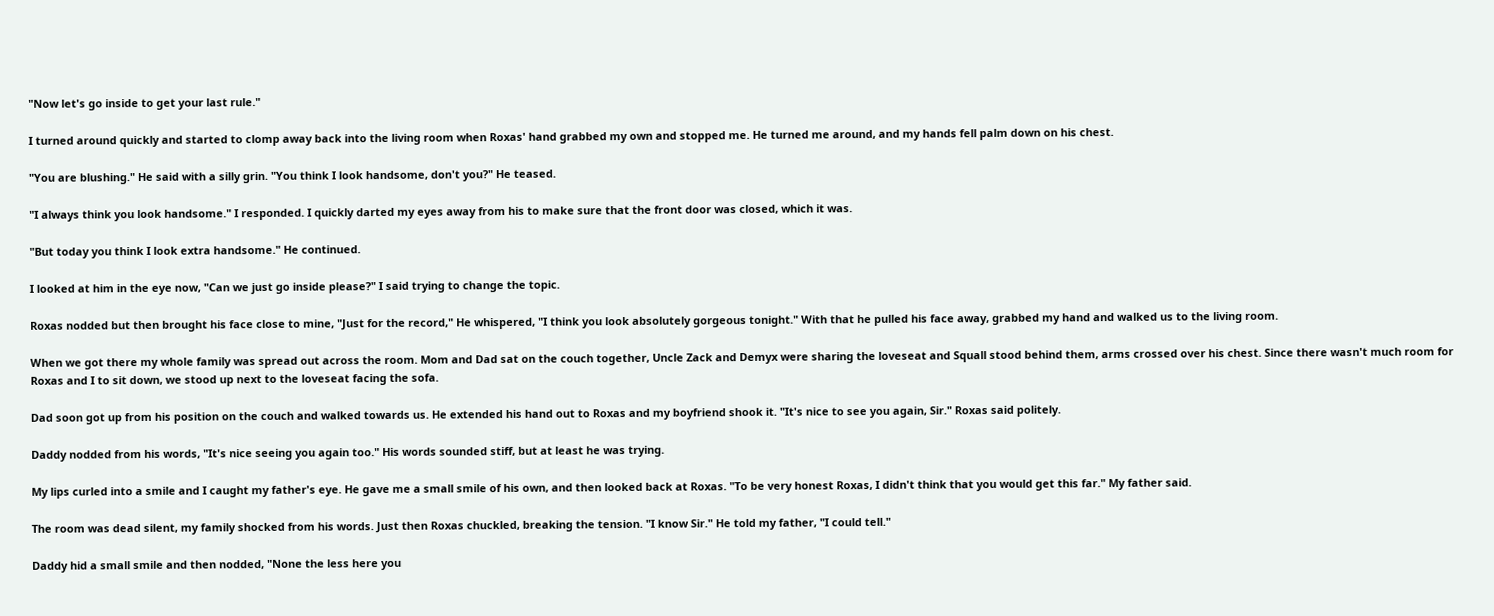"Now let's go inside to get your last rule."

I turned around quickly and started to clomp away back into the living room when Roxas' hand grabbed my own and stopped me. He turned me around, and my hands fell palm down on his chest.

"You are blushing." He said with a silly grin. "You think I look handsome, don't you?" He teased.

"I always think you look handsome." I responded. I quickly darted my eyes away from his to make sure that the front door was closed, which it was.

"But today you think I look extra handsome." He continued.

I looked at him in the eye now, "Can we just go inside please?" I said trying to change the topic.

Roxas nodded but then brought his face close to mine, "Just for the record," He whispered, "I think you look absolutely gorgeous tonight." With that he pulled his face away, grabbed my hand and walked us to the living room.

When we got there my whole family was spread out across the room. Mom and Dad sat on the couch together, Uncle Zack and Demyx were sharing the loveseat and Squall stood behind them, arms crossed over his chest. Since there wasn't much room for Roxas and I to sit down, we stood up next to the loveseat facing the sofa.

Dad soon got up from his position on the couch and walked towards us. He extended his hand out to Roxas and my boyfriend shook it. "It's nice to see you again, Sir." Roxas said politely.

Daddy nodded from his words, "It's nice seeing you again too." His words sounded stiff, but at least he was trying.

My lips curled into a smile and I caught my father's eye. He gave me a small smile of his own, and then looked back at Roxas. "To be very honest Roxas, I didn't think that you would get this far." My father said.

The room was dead silent, my family shocked from his words. Just then Roxas chuckled, breaking the tension. "I know Sir." He told my father, "I could tell."

Daddy hid a small smile and then nodded, "None the less here you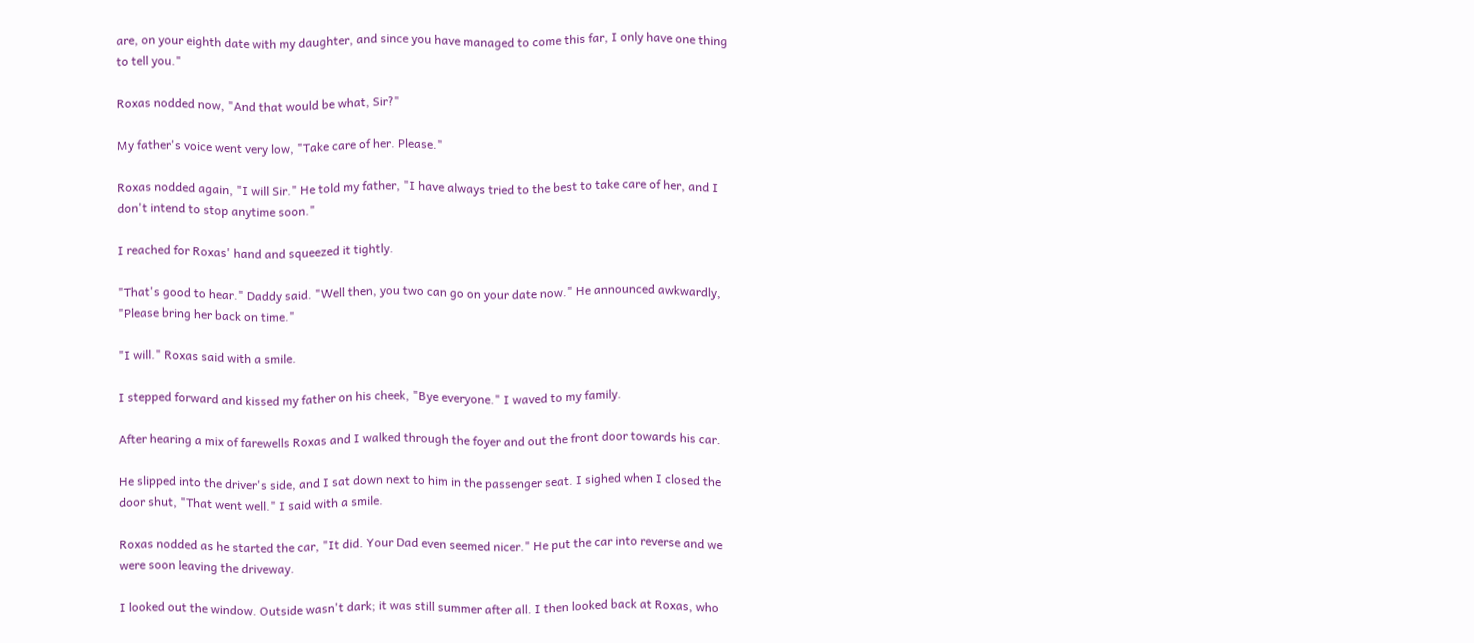are, on your eighth date with my daughter, and since you have managed to come this far, I only have one thing to tell you."

Roxas nodded now, "And that would be what, Sir?"

My father's voice went very low, "Take care of her. Please."

Roxas nodded again, "I will Sir." He told my father, "I have always tried to the best to take care of her, and I don't intend to stop anytime soon."

I reached for Roxas' hand and squeezed it tightly.

"That's good to hear." Daddy said. "Well then, you two can go on your date now." He announced awkwardly, "Please bring her back on time."

"I will." Roxas said with a smile.

I stepped forward and kissed my father on his cheek, "Bye everyone." I waved to my family.

After hearing a mix of farewells Roxas and I walked through the foyer and out the front door towards his car.

He slipped into the driver's side, and I sat down next to him in the passenger seat. I sighed when I closed the door shut, "That went well." I said with a smile.

Roxas nodded as he started the car, "It did. Your Dad even seemed nicer." He put the car into reverse and we were soon leaving the driveway.

I looked out the window. Outside wasn't dark; it was still summer after all. I then looked back at Roxas, who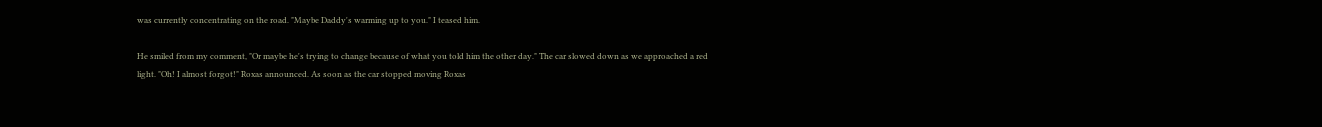was currently concentrating on the road. "Maybe Daddy's warming up to you." I teased him.

He smiled from my comment, "Or maybe he's trying to change because of what you told him the other day." The car slowed down as we approached a red light. "Oh! I almost forgot!" Roxas announced. As soon as the car stopped moving Roxas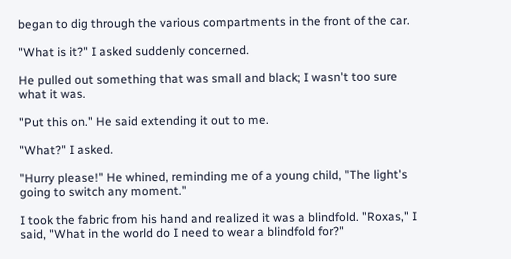began to dig through the various compartments in the front of the car.

"What is it?" I asked suddenly concerned.

He pulled out something that was small and black; I wasn't too sure what it was.

"Put this on." He said extending it out to me.

"What?" I asked.

"Hurry please!" He whined, reminding me of a young child, "The light's going to switch any moment."

I took the fabric from his hand and realized it was a blindfold. "Roxas," I said, "What in the world do I need to wear a blindfold for?"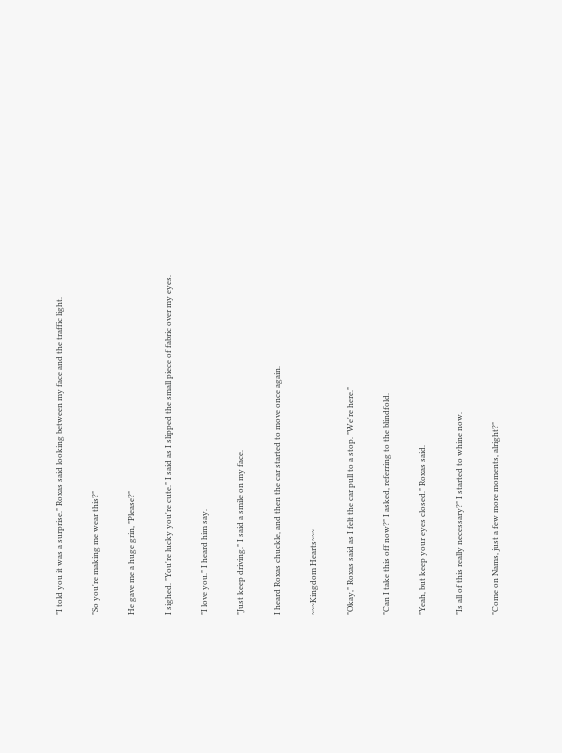"I told you it was a surprise." Roxas said looking between my face and the traffic light.

"So you're making me wear this?"

He gave me a huge grin, "Please?"

I sighed. "You're lucky you're cute." I said as I slipped the small piece of fabric over my eyes.

"I love you." I heard him say.

"Just keep driving." I said a smile on my face.

I heard Roxas chuckle, and then the car started to move once again.

~~~Kingdom Hearts~~~

"Okay," Roxas said as I felt the car pull to a stop. "We're here."

"Can I take this off now?" I asked, referring to the blindfold.

"Yeah, but keep your eyes closed." Roxas said.

"Is all of this really necessary?" I started to whine now.

"Come on Nams, just a few more moments, alright?"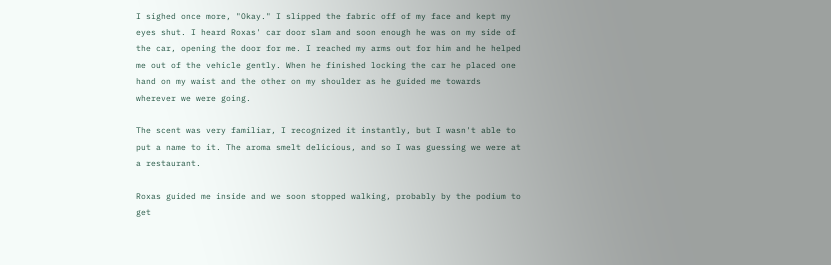I sighed once more, "Okay." I slipped the fabric off of my face and kept my eyes shut. I heard Roxas' car door slam and soon enough he was on my side of the car, opening the door for me. I reached my arms out for him and he helped me out of the vehicle gently. When he finished locking the car he placed one hand on my waist and the other on my shoulder as he guided me towards wherever we were going.

The scent was very familiar, I recognized it instantly, but I wasn't able to put a name to it. The aroma smelt delicious, and so I was guessing we were at a restaurant.

Roxas guided me inside and we soon stopped walking, probably by the podium to get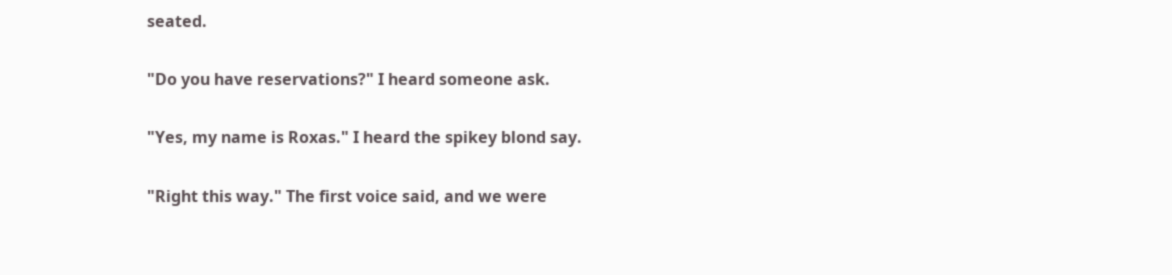seated.

"Do you have reservations?" I heard someone ask.

"Yes, my name is Roxas." I heard the spikey blond say.

"Right this way." The first voice said, and we were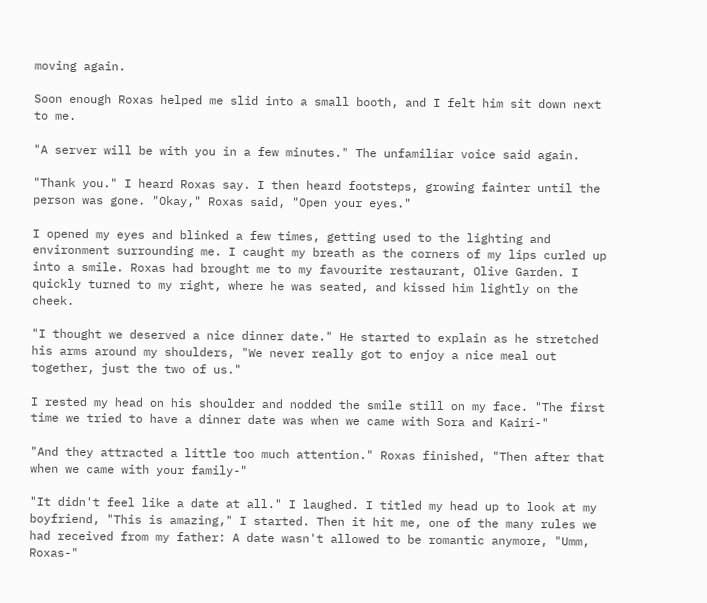moving again.

Soon enough Roxas helped me slid into a small booth, and I felt him sit down next to me.

"A server will be with you in a few minutes." The unfamiliar voice said again.

"Thank you." I heard Roxas say. I then heard footsteps, growing fainter until the person was gone. "Okay," Roxas said, "Open your eyes."

I opened my eyes and blinked a few times, getting used to the lighting and environment surrounding me. I caught my breath as the corners of my lips curled up into a smile. Roxas had brought me to my favourite restaurant, Olive Garden. I quickly turned to my right, where he was seated, and kissed him lightly on the cheek.

"I thought we deserved a nice dinner date." He started to explain as he stretched his arms around my shoulders, "We never really got to enjoy a nice meal out together, just the two of us."

I rested my head on his shoulder and nodded the smile still on my face. "The first time we tried to have a dinner date was when we came with Sora and Kairi-"

"And they attracted a little too much attention." Roxas finished, "Then after that when we came with your family-"

"It didn't feel like a date at all." I laughed. I titled my head up to look at my boyfriend, "This is amazing," I started. Then it hit me, one of the many rules we had received from my father: A date wasn't allowed to be romantic anymore, "Umm, Roxas-"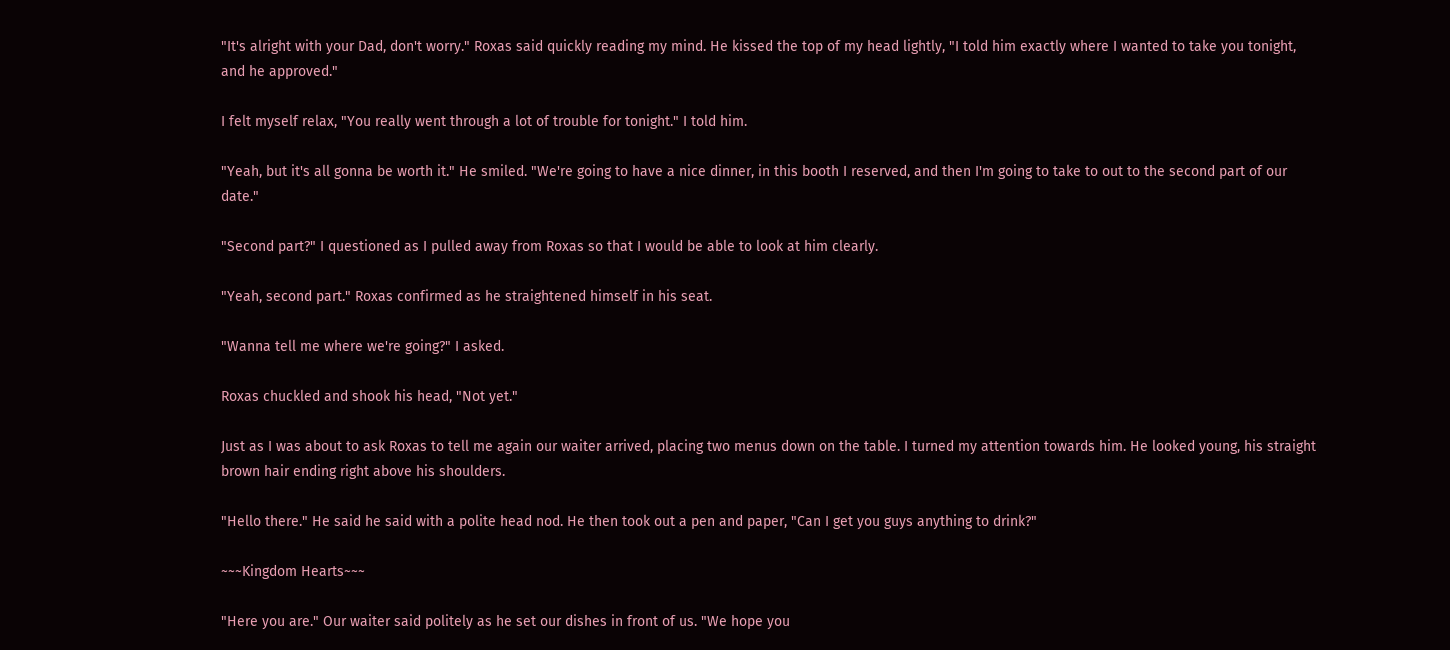"It's alright with your Dad, don't worry." Roxas said quickly reading my mind. He kissed the top of my head lightly, "I told him exactly where I wanted to take you tonight, and he approved."

I felt myself relax, "You really went through a lot of trouble for tonight." I told him.

"Yeah, but it's all gonna be worth it." He smiled. "We're going to have a nice dinner, in this booth I reserved, and then I'm going to take to out to the second part of our date."

"Second part?" I questioned as I pulled away from Roxas so that I would be able to look at him clearly.

"Yeah, second part." Roxas confirmed as he straightened himself in his seat.

"Wanna tell me where we're going?" I asked.

Roxas chuckled and shook his head, "Not yet."

Just as I was about to ask Roxas to tell me again our waiter arrived, placing two menus down on the table. I turned my attention towards him. He looked young, his straight brown hair ending right above his shoulders.

"Hello there." He said he said with a polite head nod. He then took out a pen and paper, "Can I get you guys anything to drink?"

~~~Kingdom Hearts~~~

"Here you are." Our waiter said politely as he set our dishes in front of us. "We hope you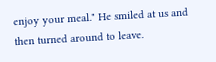enjoy your meal." He smiled at us and then turned around to leave.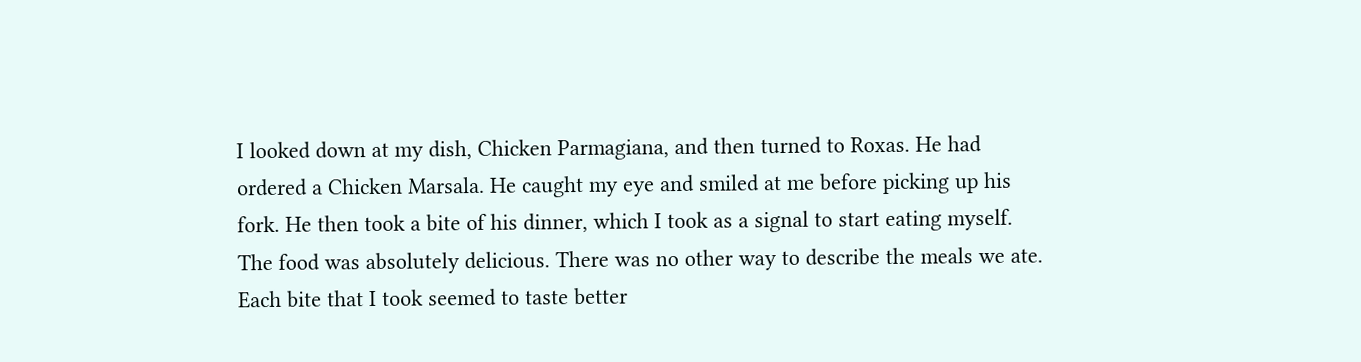I looked down at my dish, Chicken Parmagiana, and then turned to Roxas. He had ordered a Chicken Marsala. He caught my eye and smiled at me before picking up his fork. He then took a bite of his dinner, which I took as a signal to start eating myself. The food was absolutely delicious. There was no other way to describe the meals we ate. Each bite that I took seemed to taste better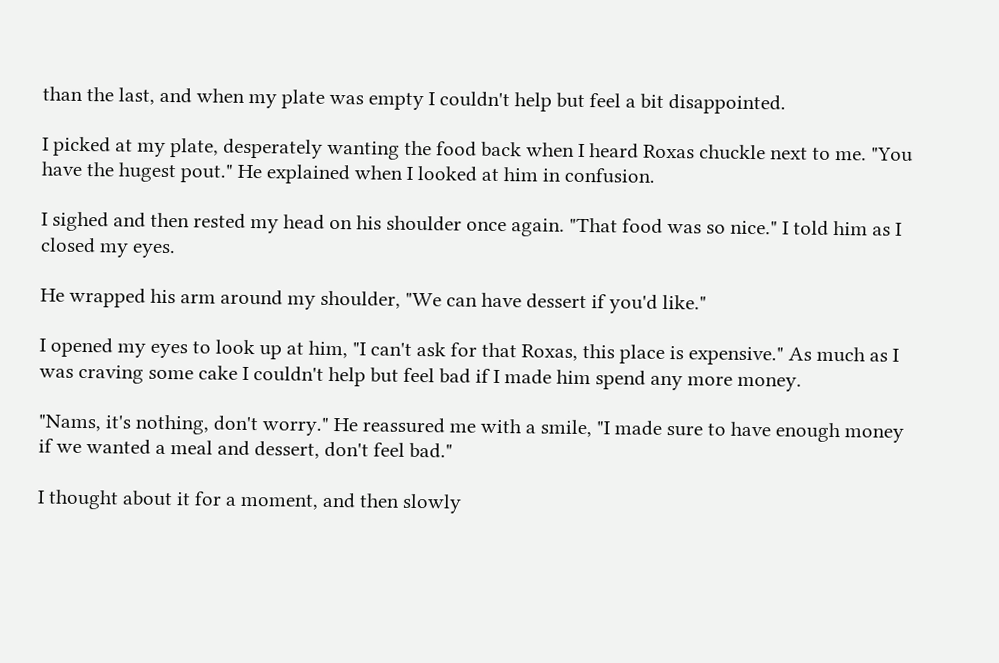than the last, and when my plate was empty I couldn't help but feel a bit disappointed.

I picked at my plate, desperately wanting the food back when I heard Roxas chuckle next to me. "You have the hugest pout." He explained when I looked at him in confusion.

I sighed and then rested my head on his shoulder once again. "That food was so nice." I told him as I closed my eyes.

He wrapped his arm around my shoulder, "We can have dessert if you'd like."

I opened my eyes to look up at him, "I can't ask for that Roxas, this place is expensive." As much as I was craving some cake I couldn't help but feel bad if I made him spend any more money.

"Nams, it's nothing, don't worry." He reassured me with a smile, "I made sure to have enough money if we wanted a meal and dessert, don't feel bad."

I thought about it for a moment, and then slowly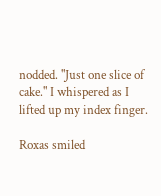nodded. "Just one slice of cake." I whispered as I lifted up my index finger.

Roxas smiled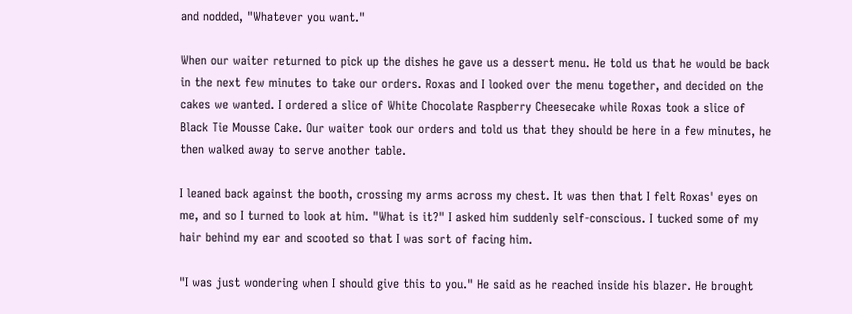and nodded, "Whatever you want."

When our waiter returned to pick up the dishes he gave us a dessert menu. He told us that he would be back in the next few minutes to take our orders. Roxas and I looked over the menu together, and decided on the cakes we wanted. I ordered a slice of White Chocolate Raspberry Cheesecake while Roxas took a slice of Black Tie Mousse Cake. Our waiter took our orders and told us that they should be here in a few minutes, he then walked away to serve another table.

I leaned back against the booth, crossing my arms across my chest. It was then that I felt Roxas' eyes on me, and so I turned to look at him. "What is it?" I asked him suddenly self-conscious. I tucked some of my hair behind my ear and scooted so that I was sort of facing him.

"I was just wondering when I should give this to you." He said as he reached inside his blazer. He brought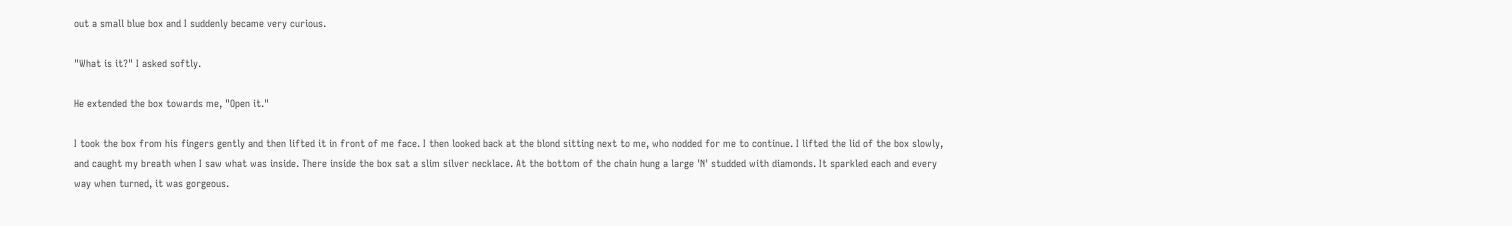out a small blue box and I suddenly became very curious.

"What is it?" I asked softly.

He extended the box towards me, "Open it."

I took the box from his fingers gently and then lifted it in front of me face. I then looked back at the blond sitting next to me, who nodded for me to continue. I lifted the lid of the box slowly, and caught my breath when I saw what was inside. There inside the box sat a slim silver necklace. At the bottom of the chain hung a large 'N' studded with diamonds. It sparkled each and every way when turned, it was gorgeous.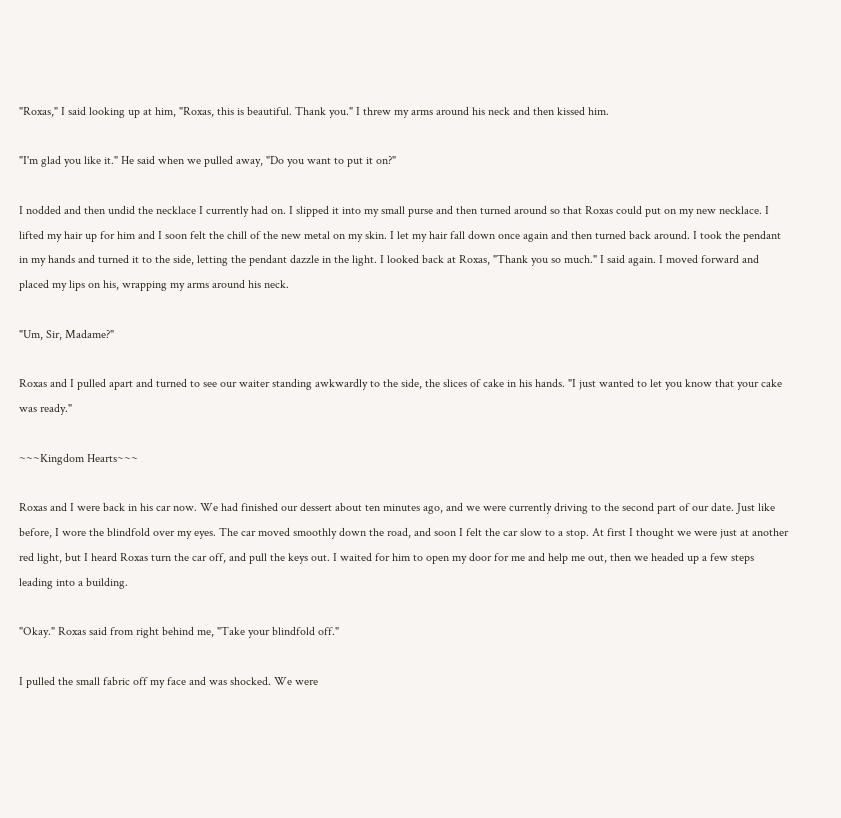"Roxas," I said looking up at him, "Roxas, this is beautiful. Thank you." I threw my arms around his neck and then kissed him.

"I'm glad you like it." He said when we pulled away, "Do you want to put it on?"

I nodded and then undid the necklace I currently had on. I slipped it into my small purse and then turned around so that Roxas could put on my new necklace. I lifted my hair up for him and I soon felt the chill of the new metal on my skin. I let my hair fall down once again and then turned back around. I took the pendant in my hands and turned it to the side, letting the pendant dazzle in the light. I looked back at Roxas, "Thank you so much." I said again. I moved forward and placed my lips on his, wrapping my arms around his neck.

"Um, Sir, Madame?"

Roxas and I pulled apart and turned to see our waiter standing awkwardly to the side, the slices of cake in his hands. "I just wanted to let you know that your cake was ready."

~~~Kingdom Hearts~~~

Roxas and I were back in his car now. We had finished our dessert about ten minutes ago, and we were currently driving to the second part of our date. Just like before, I wore the blindfold over my eyes. The car moved smoothly down the road, and soon I felt the car slow to a stop. At first I thought we were just at another red light, but I heard Roxas turn the car off, and pull the keys out. I waited for him to open my door for me and help me out, then we headed up a few steps leading into a building.

"Okay." Roxas said from right behind me, "Take your blindfold off."

I pulled the small fabric off my face and was shocked. We were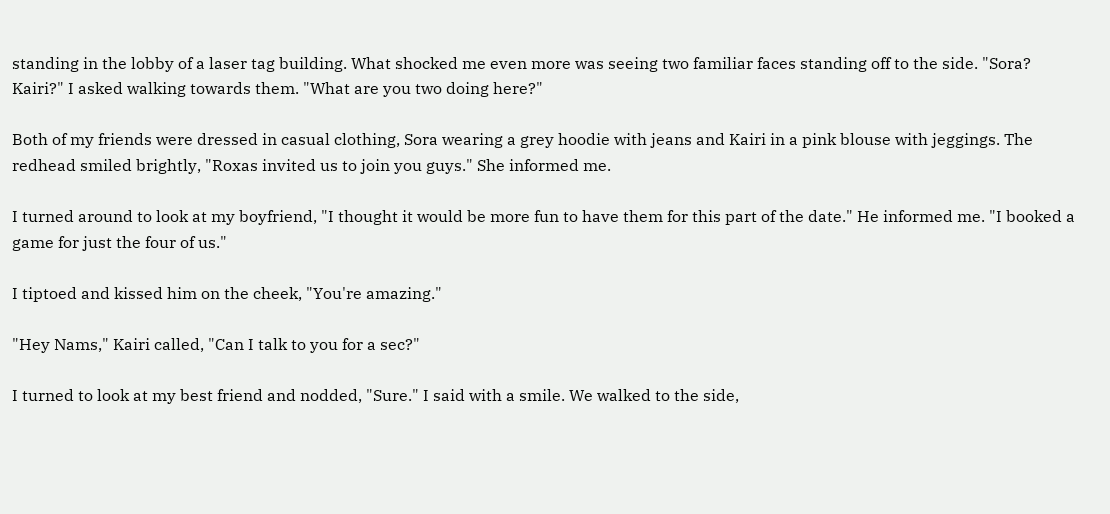standing in the lobby of a laser tag building. What shocked me even more was seeing two familiar faces standing off to the side. "Sora? Kairi?" I asked walking towards them. "What are you two doing here?"

Both of my friends were dressed in casual clothing, Sora wearing a grey hoodie with jeans and Kairi in a pink blouse with jeggings. The redhead smiled brightly, "Roxas invited us to join you guys." She informed me.

I turned around to look at my boyfriend, "I thought it would be more fun to have them for this part of the date." He informed me. "I booked a game for just the four of us."

I tiptoed and kissed him on the cheek, "You're amazing."

"Hey Nams," Kairi called, "Can I talk to you for a sec?"

I turned to look at my best friend and nodded, "Sure." I said with a smile. We walked to the side,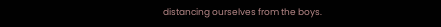distancing ourselves from the boys.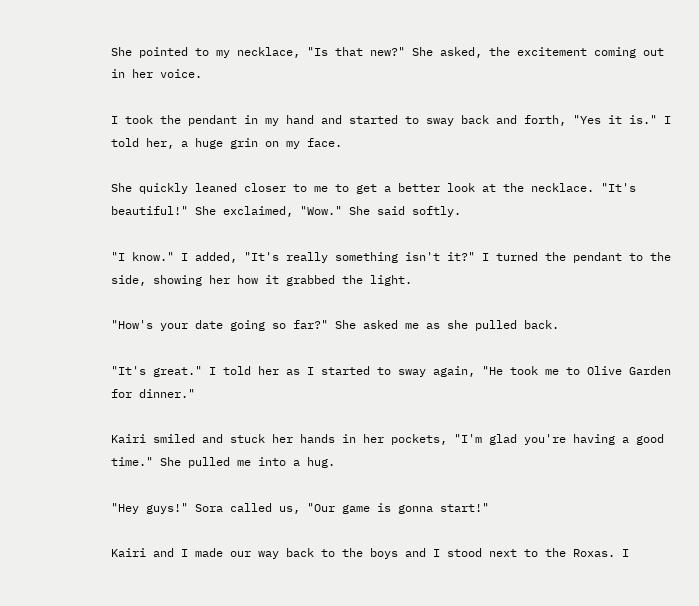She pointed to my necklace, "Is that new?" She asked, the excitement coming out in her voice.

I took the pendant in my hand and started to sway back and forth, "Yes it is." I told her, a huge grin on my face.

She quickly leaned closer to me to get a better look at the necklace. "It's beautiful!" She exclaimed, "Wow." She said softly.

"I know." I added, "It's really something isn't it?" I turned the pendant to the side, showing her how it grabbed the light.

"How's your date going so far?" She asked me as she pulled back.

"It's great." I told her as I started to sway again, "He took me to Olive Garden for dinner."

Kairi smiled and stuck her hands in her pockets, "I'm glad you're having a good time." She pulled me into a hug.

"Hey guys!" Sora called us, "Our game is gonna start!"

Kairi and I made our way back to the boys and I stood next to the Roxas. I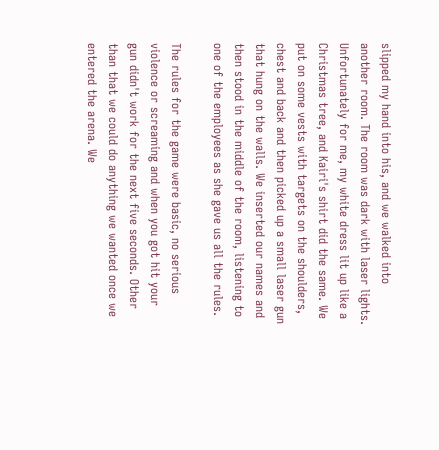slipped my hand into his, and we walked into another room. The room was dark with laser lights. Unfortunately for me, my white dress lit up like a Christmas tree, and Kairi's shirt did the same. We put on some vests with targets on the shoulders, chest and back and then picked up a small laser gun that hung on the walls. We inserted our names and then stood in the middle of the room, listening to one of the employees as she gave us all the rules.

The rules for the game were basic, no serious violence or screaming and when you got hit your gun didn't work for the next five seconds. Other than that we could do anything we wanted once we entered the arena. We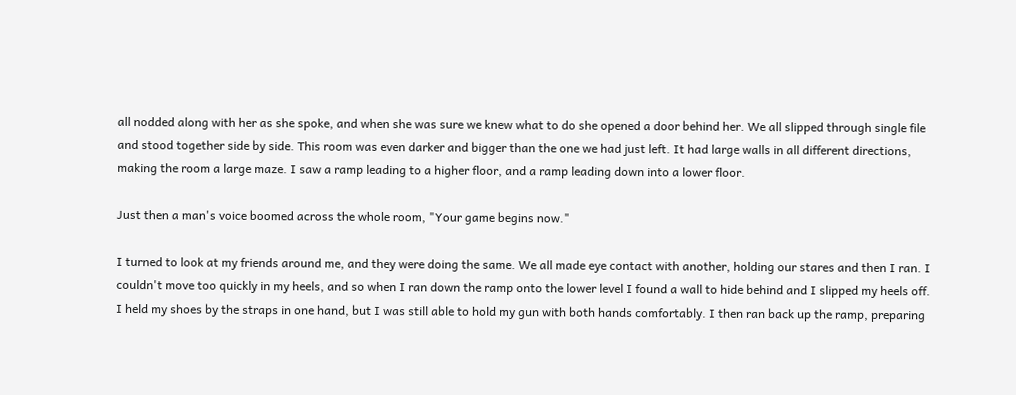all nodded along with her as she spoke, and when she was sure we knew what to do she opened a door behind her. We all slipped through single file and stood together side by side. This room was even darker and bigger than the one we had just left. It had large walls in all different directions, making the room a large maze. I saw a ramp leading to a higher floor, and a ramp leading down into a lower floor.

Just then a man's voice boomed across the whole room, "Your game begins now."

I turned to look at my friends around me, and they were doing the same. We all made eye contact with another, holding our stares and then I ran. I couldn't move too quickly in my heels, and so when I ran down the ramp onto the lower level I found a wall to hide behind and I slipped my heels off. I held my shoes by the straps in one hand, but I was still able to hold my gun with both hands comfortably. I then ran back up the ramp, preparing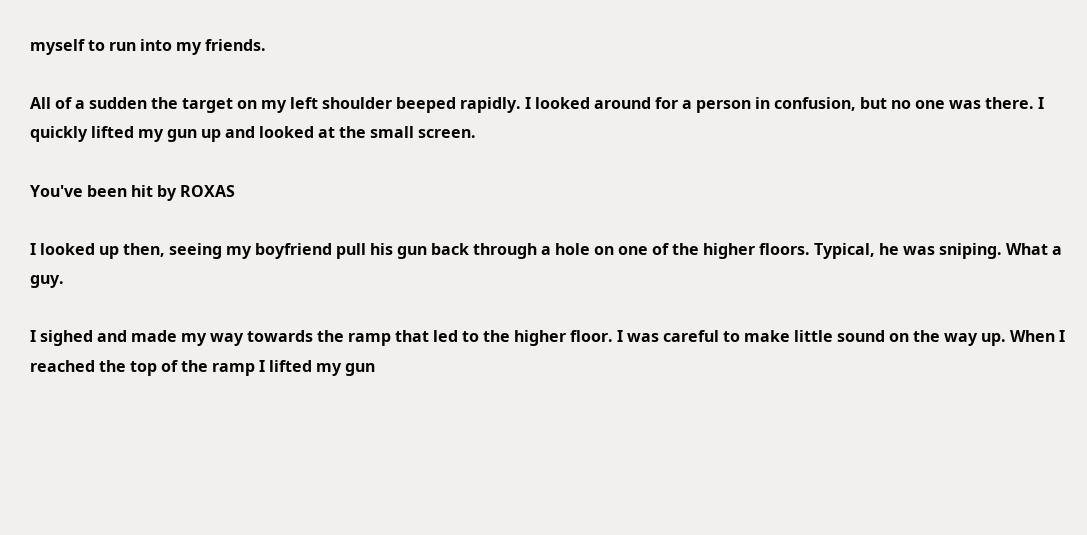myself to run into my friends.

All of a sudden the target on my left shoulder beeped rapidly. I looked around for a person in confusion, but no one was there. I quickly lifted my gun up and looked at the small screen.

You've been hit by ROXAS

I looked up then, seeing my boyfriend pull his gun back through a hole on one of the higher floors. Typical, he was sniping. What a guy.

I sighed and made my way towards the ramp that led to the higher floor. I was careful to make little sound on the way up. When I reached the top of the ramp I lifted my gun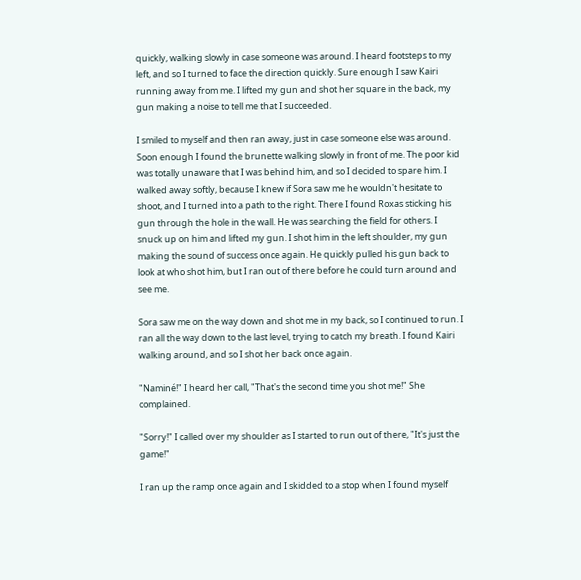quickly, walking slowly in case someone was around. I heard footsteps to my left, and so I turned to face the direction quickly. Sure enough I saw Kairi running away from me. I lifted my gun and shot her square in the back, my gun making a noise to tell me that I succeeded.

I smiled to myself and then ran away, just in case someone else was around. Soon enough I found the brunette walking slowly in front of me. The poor kid was totally unaware that I was behind him, and so I decided to spare him. I walked away softly, because I knew if Sora saw me he wouldn't hesitate to shoot, and I turned into a path to the right. There I found Roxas sticking his gun through the hole in the wall. He was searching the field for others. I snuck up on him and lifted my gun. I shot him in the left shoulder, my gun making the sound of success once again. He quickly pulled his gun back to look at who shot him, but I ran out of there before he could turn around and see me.

Sora saw me on the way down and shot me in my back, so I continued to run. I ran all the way down to the last level, trying to catch my breath. I found Kairi walking around, and so I shot her back once again.

"Naminé!" I heard her call, "That's the second time you shot me!" She complained.

"Sorry!" I called over my shoulder as I started to run out of there, "It's just the game!"

I ran up the ramp once again and I skidded to a stop when I found myself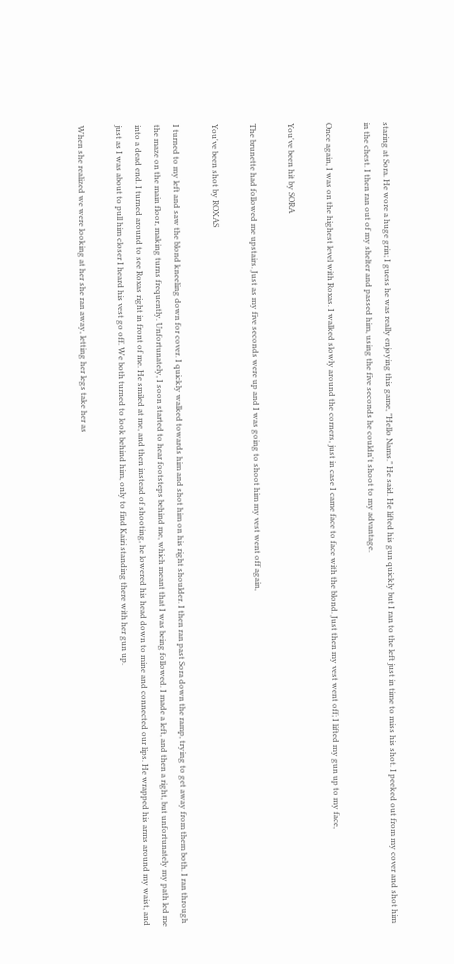staring at Sora. He wore a huge grin; I guess he was really enjoying this game, "Hello Nams." He said. He lifted his gun quickly but I ran to the left just in time to miss his shot. I peeked out from my cover and shot him in the chest. I then ran out of my shelter and passed him, using the five seconds he couldn't shoot to my advantage.

Once again, I was on the highest level with Roxas. I walked slowly around the corners, just in case I came face to face with the blond. Just then my vest went off; I lifted my gun up to my face,

You've been hit by SORA

The brunette had followed me upstairs. Just as my five seconds were up and I was going to shoot him my vest went off again,

You've been shot by ROXAS

I turned to my left and saw the blond kneeling down for cover. I quickly walked towards him and shot him on his right shoulder. I then ran past Sora down the ramp, trying to get away from them both. I ran through the maze on the main floor, making turns frequently. Unfortunately, I soon started to hear footsteps behind me, which meant that I was being followed. I made a left, and then a right, but unfortunately my path led me into a dead end. I turned around to see Roxas right in front of me. He smiled at me, and then instead of shooting, he lowered his head down to mine and connected our lips. He wrapped his arms around my waist, and just as I was about to pull him closer I heard his vest go off. We both turned to look behind him, only to find Kairi standing there with her gun up.

When she realized we were looking at her she ran away, letting her legs take her as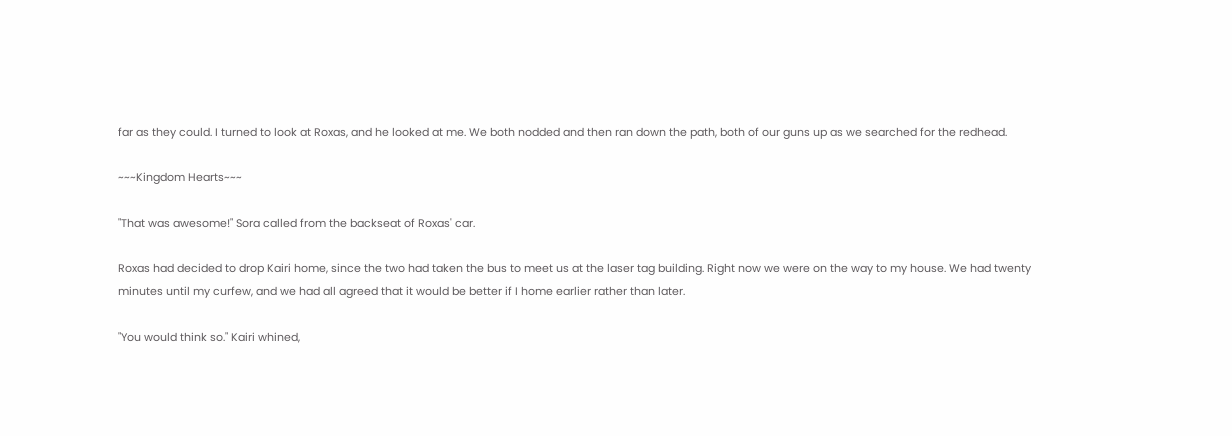far as they could. I turned to look at Roxas, and he looked at me. We both nodded and then ran down the path, both of our guns up as we searched for the redhead.

~~~Kingdom Hearts~~~

"That was awesome!" Sora called from the backseat of Roxas' car.

Roxas had decided to drop Kairi home, since the two had taken the bus to meet us at the laser tag building. Right now we were on the way to my house. We had twenty minutes until my curfew, and we had all agreed that it would be better if I home earlier rather than later.

"You would think so." Kairi whined,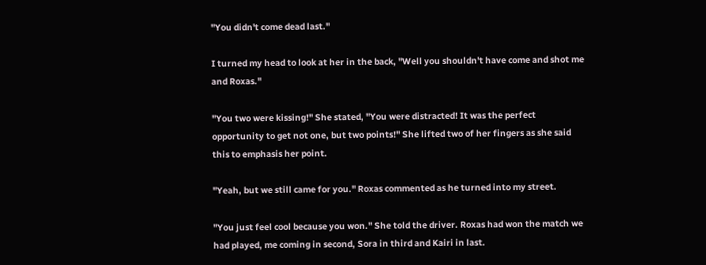"You didn't come dead last."

I turned my head to look at her in the back, "Well you shouldn't have come and shot me and Roxas."

"You two were kissing!" She stated, "You were distracted! It was the perfect opportunity to get not one, but two points!" She lifted two of her fingers as she said this to emphasis her point.

"Yeah, but we still came for you." Roxas commented as he turned into my street.

"You just feel cool because you won." She told the driver. Roxas had won the match we had played, me coming in second, Sora in third and Kairi in last.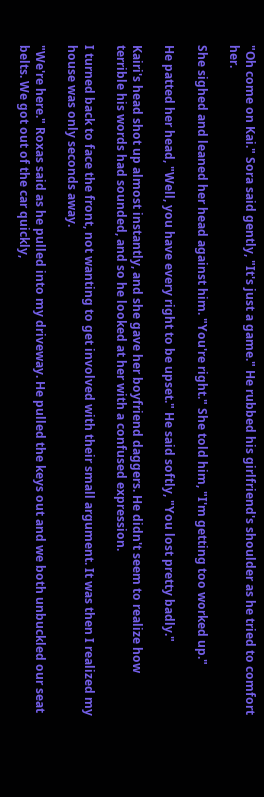"Oh come on Kai." Sora said gently, "It's just a game." He rubbed his girlfriend's shoulder as he tried to comfort her.

She sighed and leaned her head against him. "You're right." She told him, "I'm getting too worked up."

He patted her head, "Well, you have every right to be upset." He said softly, "You lost pretty badly."

Kairi's head shot up almost instantly, and she gave her boyfriend daggers. He didn't seem to realize how terrible his words had sounded, and so he looked at her with a confused expression.

I turned back to face the front, not wanting to get involved with their small argument. It was then I realized my house was only seconds away.

"We're here." Roxas said as he pulled into my driveway. He pulled the keys out and we both unbuckled our seat belts. We got out of the car quickly,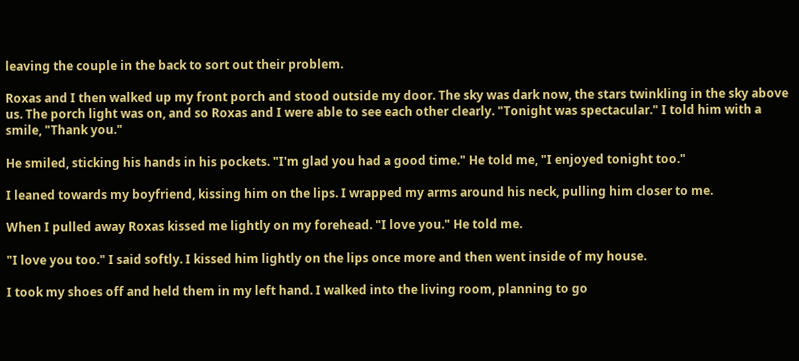leaving the couple in the back to sort out their problem.

Roxas and I then walked up my front porch and stood outside my door. The sky was dark now, the stars twinkling in the sky above us. The porch light was on, and so Roxas and I were able to see each other clearly. "Tonight was spectacular." I told him with a smile, "Thank you."

He smiled, sticking his hands in his pockets. "I'm glad you had a good time." He told me, "I enjoyed tonight too."

I leaned towards my boyfriend, kissing him on the lips. I wrapped my arms around his neck, pulling him closer to me.

When I pulled away Roxas kissed me lightly on my forehead. "I love you." He told me.

"I love you too." I said softly. I kissed him lightly on the lips once more and then went inside of my house.

I took my shoes off and held them in my left hand. I walked into the living room, planning to go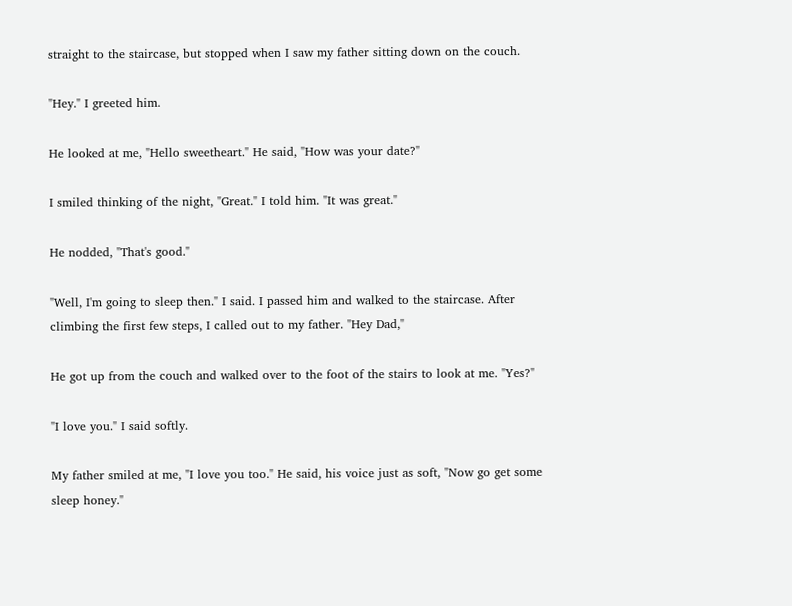straight to the staircase, but stopped when I saw my father sitting down on the couch.

"Hey." I greeted him.

He looked at me, "Hello sweetheart." He said, "How was your date?"

I smiled thinking of the night, "Great." I told him. "It was great."

He nodded, "That's good."

"Well, I'm going to sleep then." I said. I passed him and walked to the staircase. After climbing the first few steps, I called out to my father. "Hey Dad,"

He got up from the couch and walked over to the foot of the stairs to look at me. "Yes?"

"I love you." I said softly.

My father smiled at me, "I love you too." He said, his voice just as soft, "Now go get some sleep honey."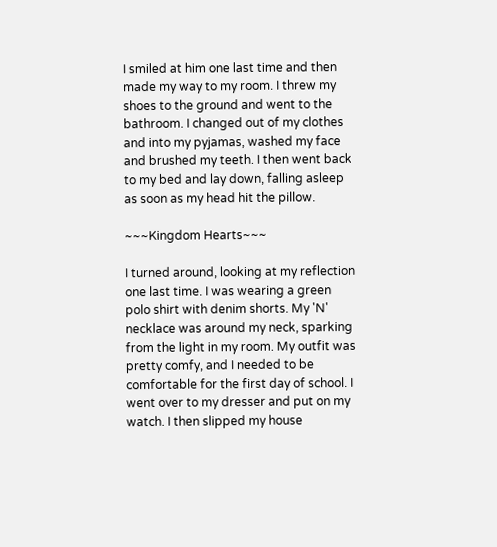I smiled at him one last time and then made my way to my room. I threw my shoes to the ground and went to the bathroom. I changed out of my clothes and into my pyjamas, washed my face and brushed my teeth. I then went back to my bed and lay down, falling asleep as soon as my head hit the pillow.

~~~Kingdom Hearts~~~

I turned around, looking at my reflection one last time. I was wearing a green polo shirt with denim shorts. My 'N' necklace was around my neck, sparking from the light in my room. My outfit was pretty comfy, and I needed to be comfortable for the first day of school. I went over to my dresser and put on my watch. I then slipped my house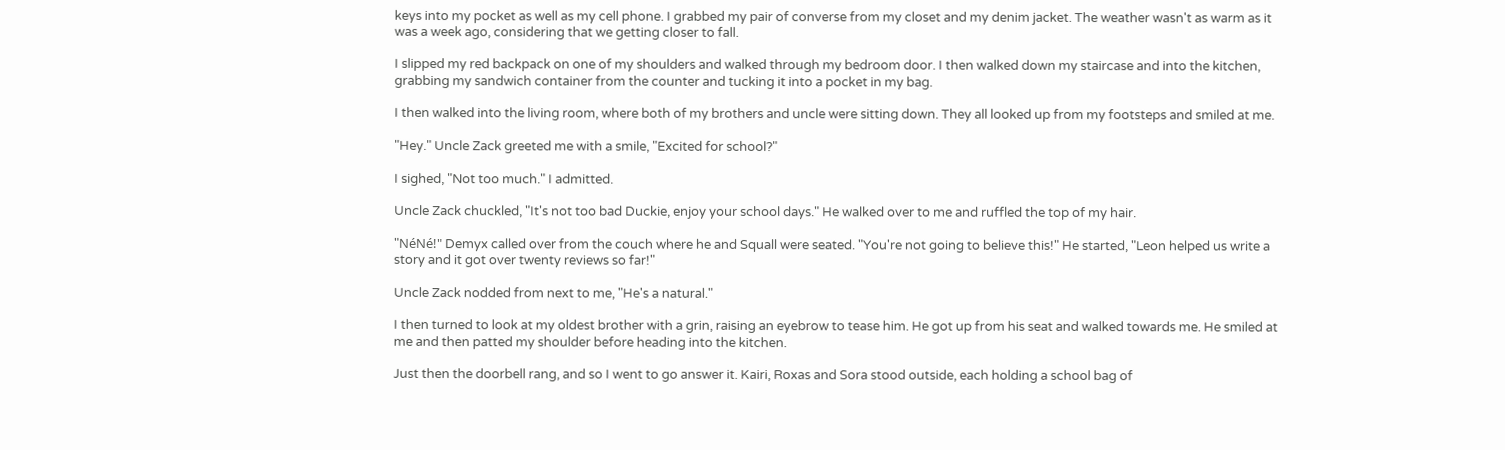keys into my pocket as well as my cell phone. I grabbed my pair of converse from my closet and my denim jacket. The weather wasn't as warm as it was a week ago, considering that we getting closer to fall.

I slipped my red backpack on one of my shoulders and walked through my bedroom door. I then walked down my staircase and into the kitchen, grabbing my sandwich container from the counter and tucking it into a pocket in my bag.

I then walked into the living room, where both of my brothers and uncle were sitting down. They all looked up from my footsteps and smiled at me.

"Hey." Uncle Zack greeted me with a smile, "Excited for school?"

I sighed, "Not too much." I admitted.

Uncle Zack chuckled, "It's not too bad Duckie, enjoy your school days." He walked over to me and ruffled the top of my hair.

"NéNé!" Demyx called over from the couch where he and Squall were seated. "You're not going to believe this!" He started, "Leon helped us write a story and it got over twenty reviews so far!"

Uncle Zack nodded from next to me, "He's a natural."

I then turned to look at my oldest brother with a grin, raising an eyebrow to tease him. He got up from his seat and walked towards me. He smiled at me and then patted my shoulder before heading into the kitchen.

Just then the doorbell rang, and so I went to go answer it. Kairi, Roxas and Sora stood outside, each holding a school bag of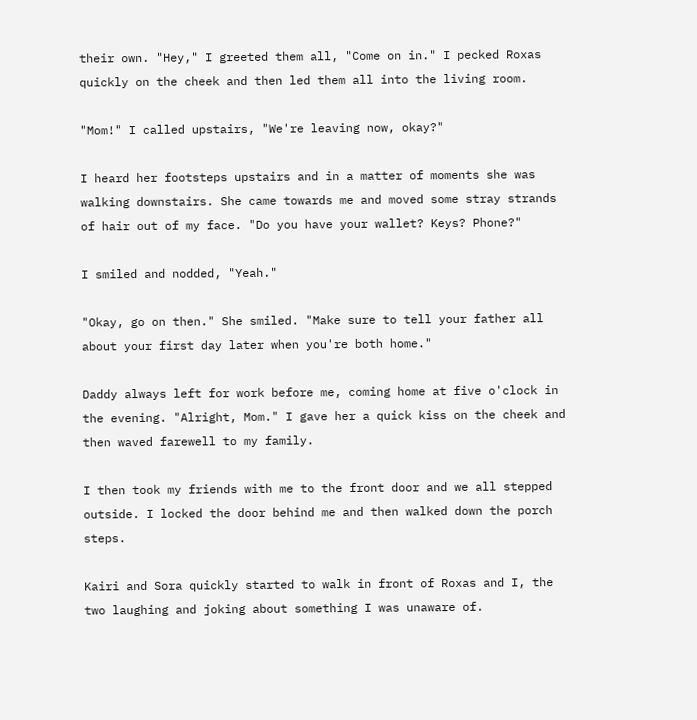their own. "Hey," I greeted them all, "Come on in." I pecked Roxas quickly on the cheek and then led them all into the living room.

"Mom!" I called upstairs, "We're leaving now, okay?"

I heard her footsteps upstairs and in a matter of moments she was walking downstairs. She came towards me and moved some stray strands of hair out of my face. "Do you have your wallet? Keys? Phone?"

I smiled and nodded, "Yeah."

"Okay, go on then." She smiled. "Make sure to tell your father all about your first day later when you're both home."

Daddy always left for work before me, coming home at five o'clock in the evening. "Alright, Mom." I gave her a quick kiss on the cheek and then waved farewell to my family.

I then took my friends with me to the front door and we all stepped outside. I locked the door behind me and then walked down the porch steps.

Kairi and Sora quickly started to walk in front of Roxas and I, the two laughing and joking about something I was unaware of.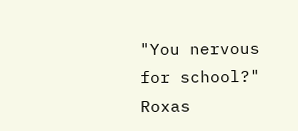"You nervous for school?" Roxas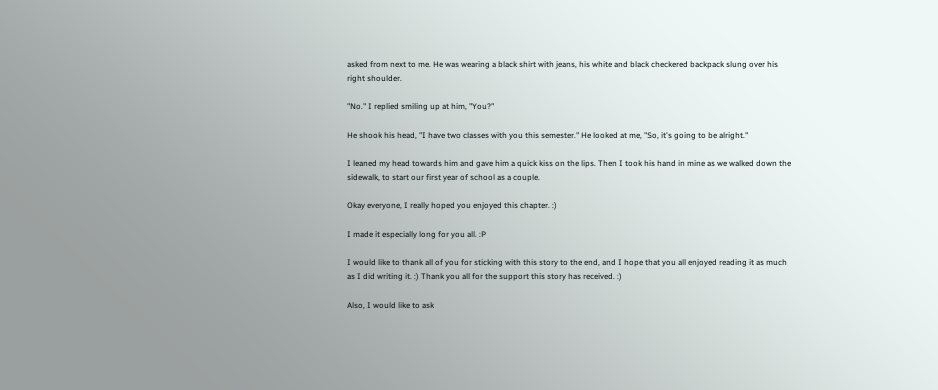asked from next to me. He was wearing a black shirt with jeans, his white and black checkered backpack slung over his right shoulder.

"No." I replied smiling up at him, "You?"

He shook his head, "I have two classes with you this semester." He looked at me, "So, it's going to be alright."

I leaned my head towards him and gave him a quick kiss on the lips. Then I took his hand in mine as we walked down the sidewalk, to start our first year of school as a couple.

Okay everyone, I really hoped you enjoyed this chapter. :)

I made it especially long for you all. :P

I would like to thank all of you for sticking with this story to the end, and I hope that you all enjoyed reading it as much as I did writing it. :) Thank you all for the support this story has received. :)

Also, I would like to ask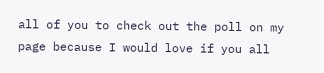all of you to check out the poll on my page because I would love if you all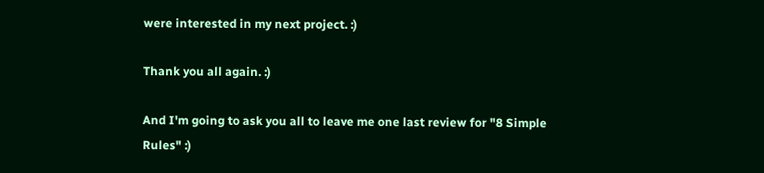were interested in my next project. :)

Thank you all again. :)

And I'm going to ask you all to leave me one last review for "8 Simple Rules" :)